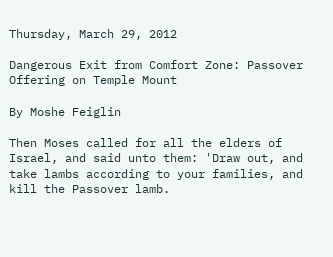Thursday, March 29, 2012

Dangerous Exit from Comfort Zone: Passover Offering on Temple Mount

By Moshe Feiglin

Then Moses called for all the elders of Israel, and said unto them: 'Draw out, and take lambs according to your families, and kill the Passover lamb.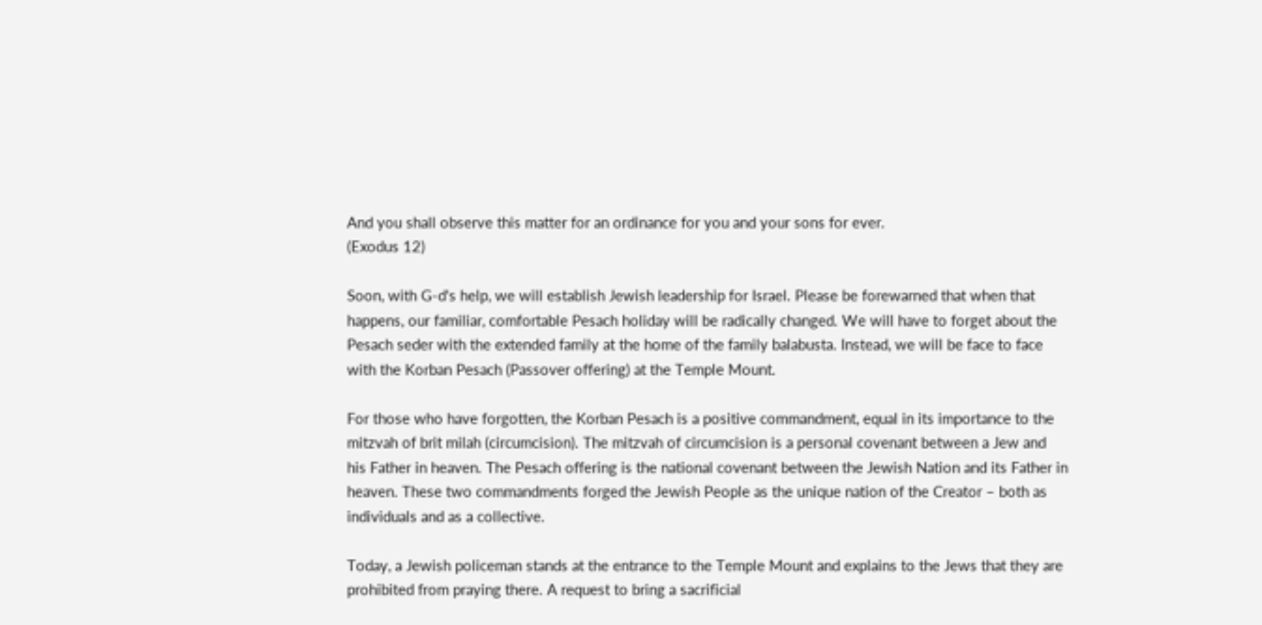And you shall observe this matter for an ordinance for you and your sons for ever.
(Exodus 12)

Soon, with G-d's help, we will establish Jewish leadership for Israel. Please be forewarned that when that happens, our familiar, comfortable Pesach holiday will be radically changed. We will have to forget about the Pesach seder with the extended family at the home of the family balabusta. Instead, we will be face to face with the Korban Pesach (Passover offering) at the Temple Mount.

For those who have forgotten, the Korban Pesach is a positive commandment, equal in its importance to the mitzvah of brit milah (circumcision). The mitzvah of circumcision is a personal covenant between a Jew and his Father in heaven. The Pesach offering is the national covenant between the Jewish Nation and its Father in heaven. These two commandments forged the Jewish People as the unique nation of the Creator – both as individuals and as a collective.

Today, a Jewish policeman stands at the entrance to the Temple Mount and explains to the Jews that they are prohibited from praying there. A request to bring a sacrificial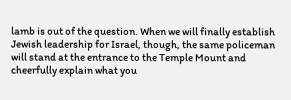lamb is out of the question. When we will finally establish Jewish leadership for Israel, though, the same policeman will stand at the entrance to the Temple Mount and cheerfully explain what you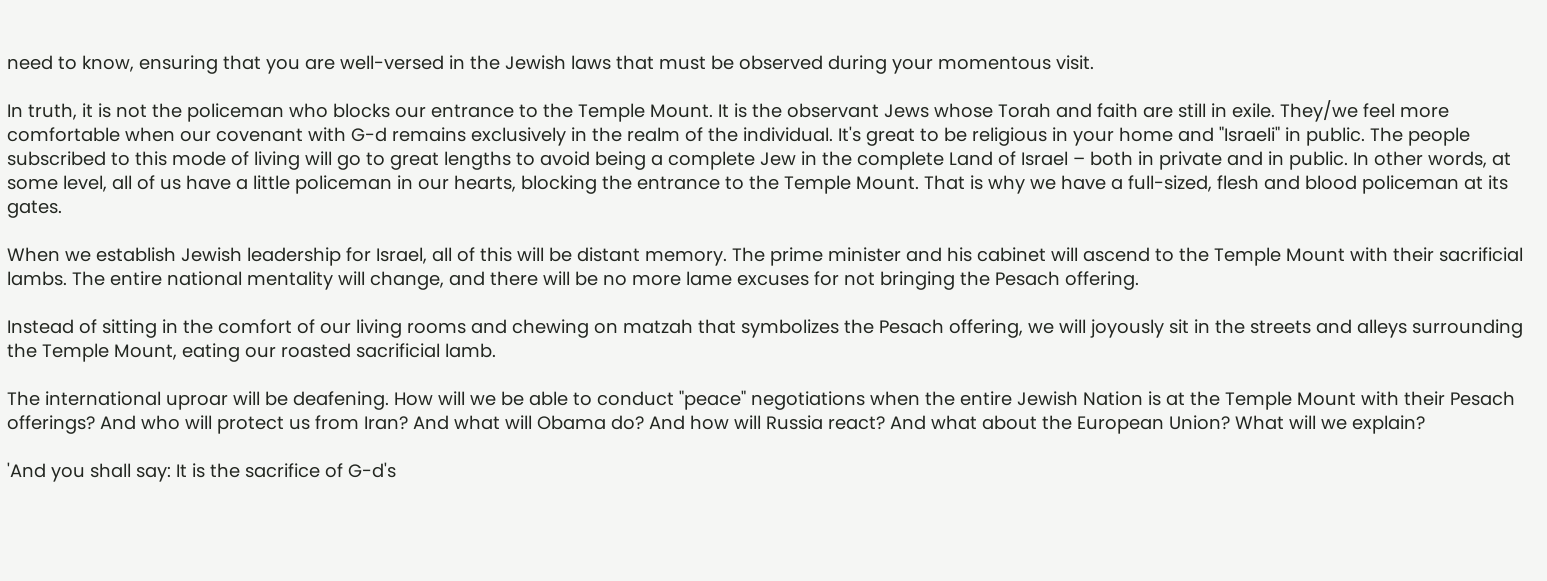need to know, ensuring that you are well-versed in the Jewish laws that must be observed during your momentous visit.

In truth, it is not the policeman who blocks our entrance to the Temple Mount. It is the observant Jews whose Torah and faith are still in exile. They/we feel more comfortable when our covenant with G-d remains exclusively in the realm of the individual. It's great to be religious in your home and "Israeli" in public. The people subscribed to this mode of living will go to great lengths to avoid being a complete Jew in the complete Land of Israel – both in private and in public. In other words, at some level, all of us have a little policeman in our hearts, blocking the entrance to the Temple Mount. That is why we have a full-sized, flesh and blood policeman at its gates.

When we establish Jewish leadership for Israel, all of this will be distant memory. The prime minister and his cabinet will ascend to the Temple Mount with their sacrificial lambs. The entire national mentality will change, and there will be no more lame excuses for not bringing the Pesach offering.

Instead of sitting in the comfort of our living rooms and chewing on matzah that symbolizes the Pesach offering, we will joyously sit in the streets and alleys surrounding the Temple Mount, eating our roasted sacrificial lamb.

The international uproar will be deafening. How will we be able to conduct "peace" negotiations when the entire Jewish Nation is at the Temple Mount with their Pesach offerings? And who will protect us from Iran? And what will Obama do? And how will Russia react? And what about the European Union? What will we explain?

'And you shall say: It is the sacrifice of G-d's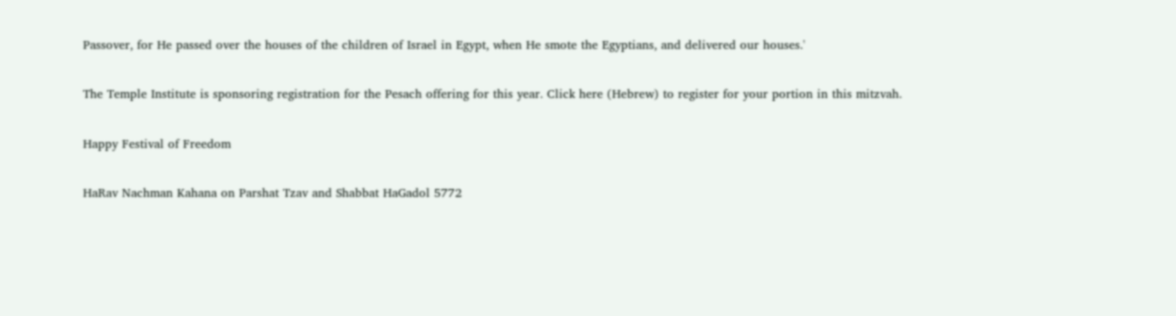Passover, for He passed over the houses of the children of Israel in Egypt, when He smote the Egyptians, and delivered our houses.'

The Temple Institute is sponsoring registration for the Pesach offering for this year. Click here (Hebrew) to register for your portion in this mitzvah.

Happy Festival of Freedom

HaRav Nachman Kahana on Parshat Tzav and Shabbat HaGadol 5772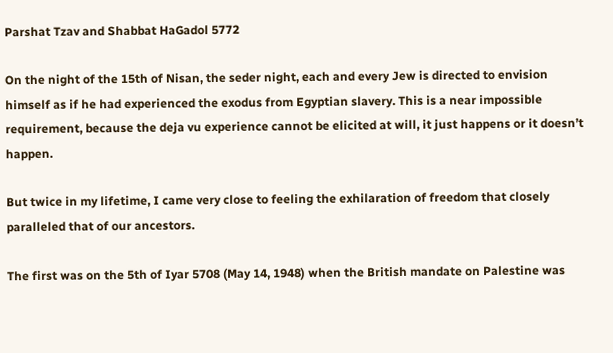Parshat Tzav and Shabbat HaGadol 5772

On the night of the 15th of Nisan, the seder night, each and every Jew is directed to envision himself as if he had experienced the exodus from Egyptian slavery. This is a near impossible requirement, because the deja vu experience cannot be elicited at will, it just happens or it doesn’t happen.

But twice in my lifetime, I came very close to feeling the exhilaration of freedom that closely paralleled that of our ancestors.

The first was on the 5th of Iyar 5708 (May 14, 1948) when the British mandate on Palestine was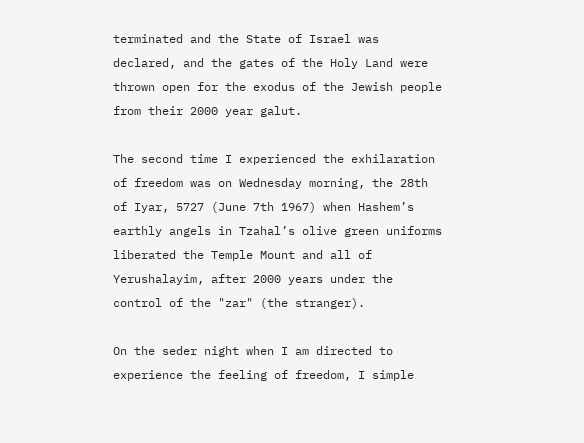terminated and the State of Israel was declared, and the gates of the Holy Land were thrown open for the exodus of the Jewish people from their 2000 year galut.

The second time I experienced the exhilaration of freedom was on Wednesday morning, the 28th of Iyar, 5727 (June 7th 1967) when Hashem’s earthly angels in Tzahal’s olive green uniforms liberated the Temple Mount and all of Yerushalayim, after 2000 years under the control of the "zar" (the stranger).

On the seder night when I am directed to experience the feeling of freedom, I simple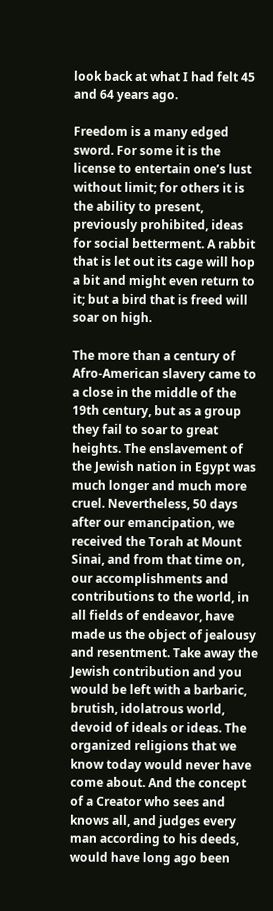look back at what I had felt 45 and 64 years ago.

Freedom is a many edged sword. For some it is the license to entertain one’s lust without limit; for others it is the ability to present, previously prohibited, ideas for social betterment. A rabbit that is let out its cage will hop a bit and might even return to it; but a bird that is freed will soar on high.

The more than a century of Afro-American slavery came to a close in the middle of the 19th century, but as a group they fail to soar to great heights. The enslavement of the Jewish nation in Egypt was much longer and much more cruel. Nevertheless, 50 days after our emancipation, we received the Torah at Mount Sinai, and from that time on, our accomplishments and contributions to the world, in all fields of endeavor, have made us the object of jealousy and resentment. Take away the Jewish contribution and you would be left with a barbaric, brutish, idolatrous world, devoid of ideals or ideas. The organized religions that we know today would never have come about. And the concept of a Creator who sees and knows all, and judges every man according to his deeds, would have long ago been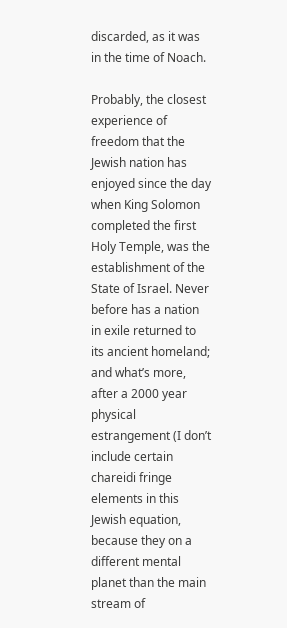discarded, as it was in the time of Noach.

Probably, the closest experience of freedom that the Jewish nation has enjoyed since the day when King Solomon completed the first Holy Temple, was the establishment of the State of Israel. Never before has a nation in exile returned to its ancient homeland; and what’s more, after a 2000 year physical estrangement (I don’t include certain chareidi fringe elements in this Jewish equation, because they on a different mental planet than the main stream of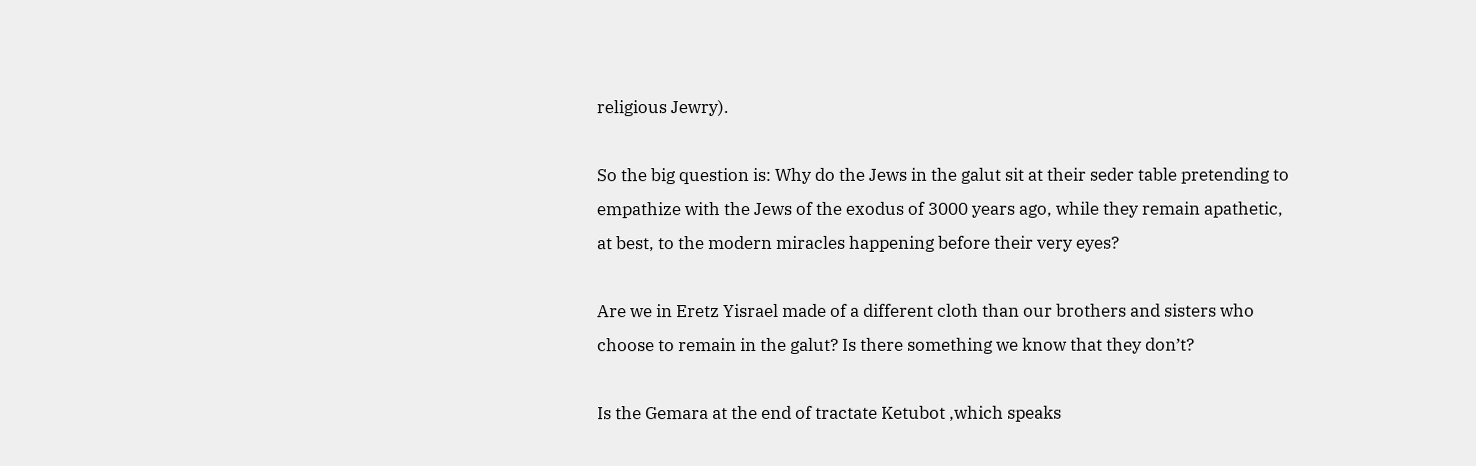religious Jewry).

So the big question is: Why do the Jews in the galut sit at their seder table pretending to empathize with the Jews of the exodus of 3000 years ago, while they remain apathetic, at best, to the modern miracles happening before their very eyes?

Are we in Eretz Yisrael made of a different cloth than our brothers and sisters who choose to remain in the galut? Is there something we know that they don’t?

Is the Gemara at the end of tractate Ketubot ,which speaks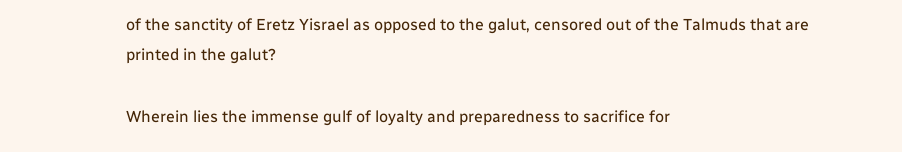of the sanctity of Eretz Yisrael as opposed to the galut, censored out of the Talmuds that are printed in the galut?

Wherein lies the immense gulf of loyalty and preparedness to sacrifice for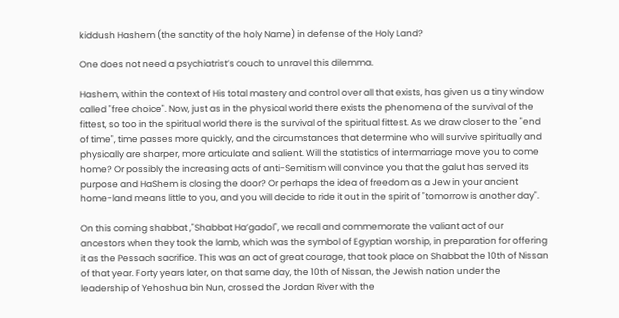kiddush Hashem (the sanctity of the holy Name) in defense of the Holy Land?

One does not need a psychiatrist’s couch to unravel this dilemma.

Hashem, within the context of His total mastery and control over all that exists, has given us a tiny window called "free choice". Now, just as in the physical world there exists the phenomena of the survival of the fittest, so too in the spiritual world there is the survival of the spiritual fittest. As we draw closer to the "end of time", time passes more quickly, and the circumstances that determine who will survive spiritually and physically are sharper, more articulate and salient. Will the statistics of intermarriage move you to come home? Or possibly the increasing acts of anti-Semitism will convince you that the galut has served its purpose and HaShem is closing the door? Or perhaps the idea of freedom as a Jew in your ancient home-land means little to you, and you will decide to ride it out in the spirit of "tomorrow is another day".

On this coming shabbat ,"Shabbat Ha’gadol", we recall and commemorate the valiant act of our ancestors when they took the lamb, which was the symbol of Egyptian worship, in preparation for offering it as the Pessach sacrifice. This was an act of great courage, that took place on Shabbat the 10th of Nissan of that year. Forty years later, on that same day, the 10th of Nissan, the Jewish nation under the leadership of Yehoshua bin Nun, crossed the Jordan River with the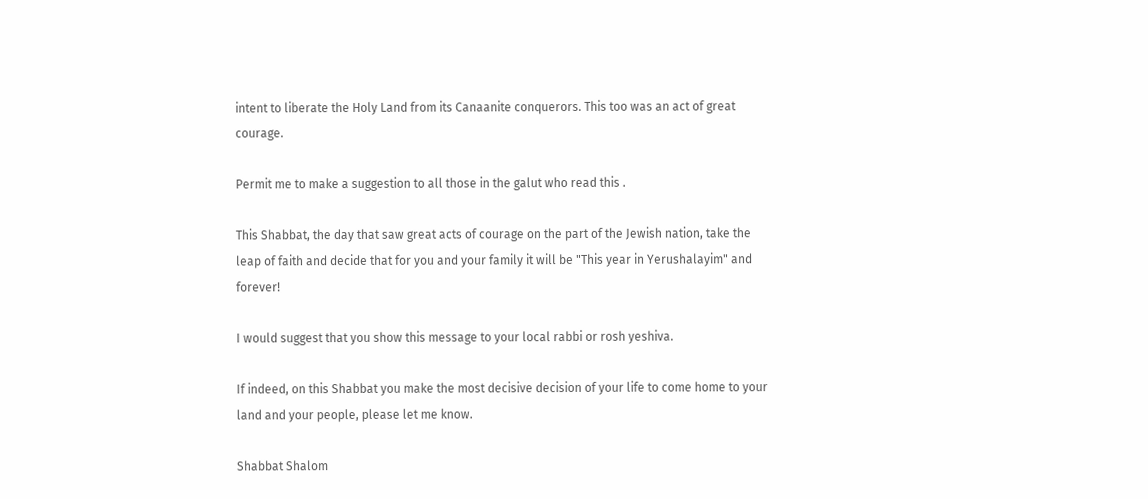intent to liberate the Holy Land from its Canaanite conquerors. This too was an act of great courage.

Permit me to make a suggestion to all those in the galut who read this .

This Shabbat, the day that saw great acts of courage on the part of the Jewish nation, take the leap of faith and decide that for you and your family it will be "This year in Yerushalayim" and forever!

I would suggest that you show this message to your local rabbi or rosh yeshiva.

If indeed, on this Shabbat you make the most decisive decision of your life to come home to your land and your people, please let me know.

Shabbat Shalom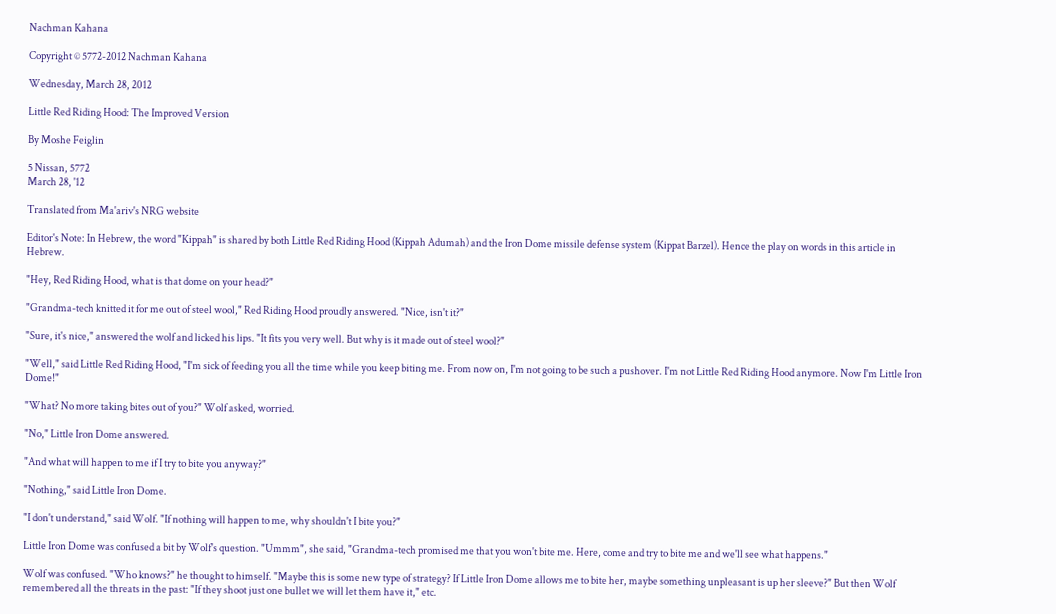Nachman Kahana

Copyright © 5772-2012 Nachman Kahana

Wednesday, March 28, 2012

Little Red Riding Hood: The Improved Version

By Moshe Feiglin

5 Nissan, 5772
March 28, '12

Translated from Ma'ariv's NRG website

Editor's Note: In Hebrew, the word "Kippah" is shared by both Little Red Riding Hood (Kippah Adumah) and the Iron Dome missile defense system (Kippat Barzel). Hence the play on words in this article in Hebrew.

"Hey, Red Riding Hood, what is that dome on your head?"

"Grandma-tech knitted it for me out of steel wool," Red Riding Hood proudly answered. "Nice, isn't it?"

"Sure, it's nice," answered the wolf and licked his lips. "It fits you very well. But why is it made out of steel wool?"

"Well," said Little Red Riding Hood, "I'm sick of feeding you all the time while you keep biting me. From now on, I'm not going to be such a pushover. I'm not Little Red Riding Hood anymore. Now I'm Little Iron Dome!"

"What? No more taking bites out of you?" Wolf asked, worried.

"No," Little Iron Dome answered.

"And what will happen to me if I try to bite you anyway?"

"Nothing," said Little Iron Dome.

"I don't understand," said Wolf. "If nothing will happen to me, why shouldn't I bite you?"

Little Iron Dome was confused a bit by Wolf's question. "Ummm", she said, "Grandma-tech promised me that you won't bite me. Here, come and try to bite me and we'll see what happens."

Wolf was confused. "Who knows?" he thought to himself. "Maybe this is some new type of strategy? If Little Iron Dome allows me to bite her, maybe something unpleasant is up her sleeve?" But then Wolf remembered all the threats in the past: "If they shoot just one bullet we will let them have it," etc.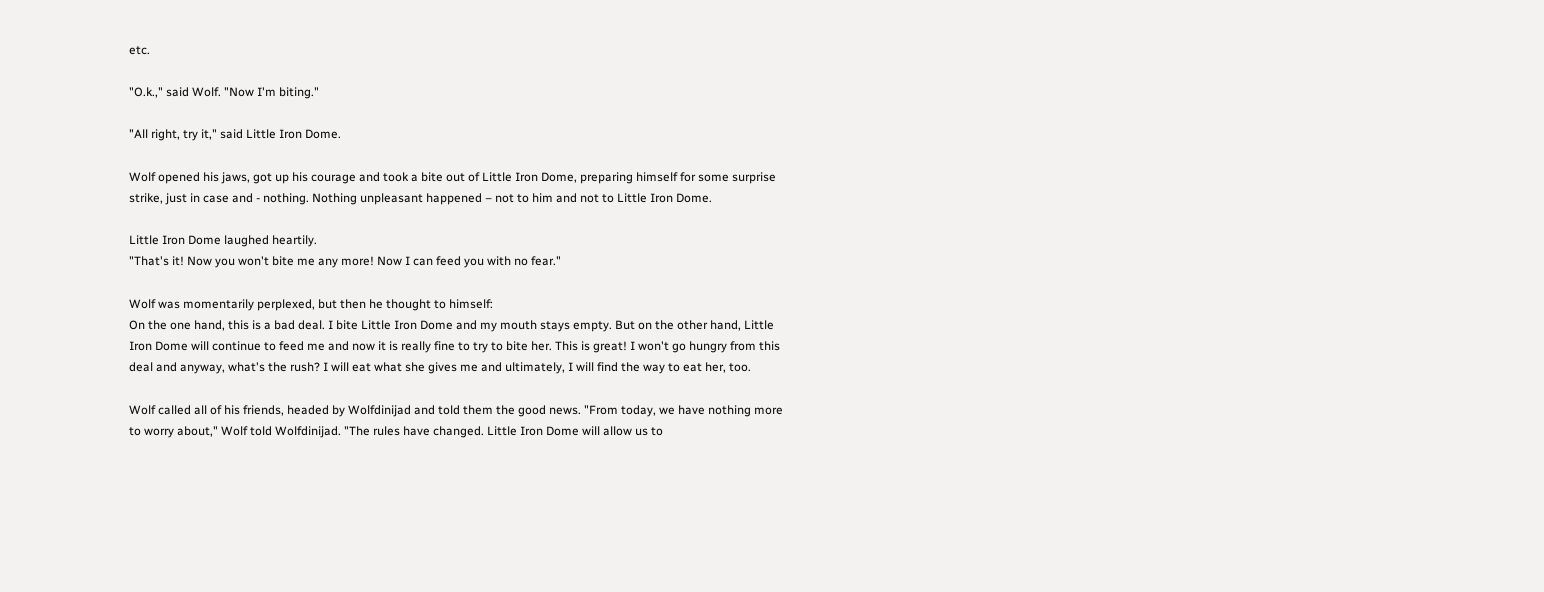etc.

"O.k.," said Wolf. "Now I'm biting."

"All right, try it," said Little Iron Dome.

Wolf opened his jaws, got up his courage and took a bite out of Little Iron Dome, preparing himself for some surprise strike, just in case and - nothing. Nothing unpleasant happened – not to him and not to Little Iron Dome.

Little Iron Dome laughed heartily.
"That's it! Now you won't bite me any more! Now I can feed you with no fear."

Wolf was momentarily perplexed, but then he thought to himself:
On the one hand, this is a bad deal. I bite Little Iron Dome and my mouth stays empty. But on the other hand, Little Iron Dome will continue to feed me and now it is really fine to try to bite her. This is great! I won't go hungry from this deal and anyway, what's the rush? I will eat what she gives me and ultimately, I will find the way to eat her, too.

Wolf called all of his friends, headed by Wolfdinijad and told them the good news. "From today, we have nothing more to worry about," Wolf told Wolfdinijad. "The rules have changed. Little Iron Dome will allow us to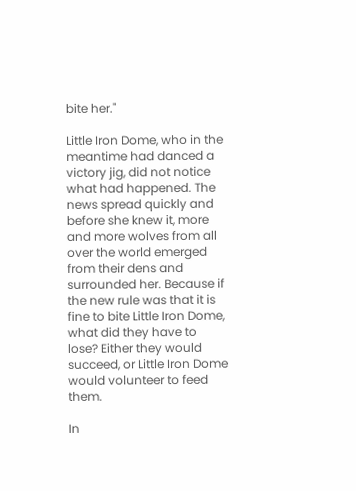bite her."

Little Iron Dome, who in the meantime had danced a victory jig, did not notice what had happened. The news spread quickly and before she knew it, more and more wolves from all over the world emerged from their dens and surrounded her. Because if the new rule was that it is fine to bite Little Iron Dome, what did they have to lose? Either they would succeed, or Little Iron Dome would volunteer to feed them.

In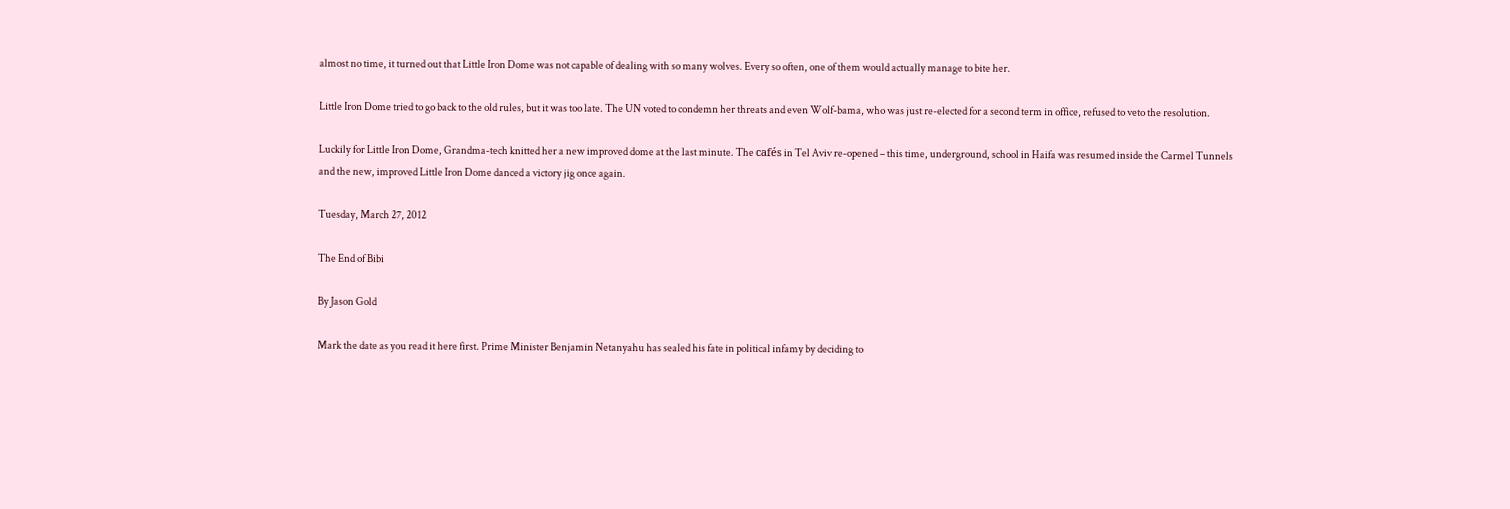almost no time, it turned out that Little Iron Dome was not capable of dealing with so many wolves. Every so often, one of them would actually manage to bite her.

Little Iron Dome tried to go back to the old rules, but it was too late. The UN voted to condemn her threats and even Wolf-bama, who was just re-elected for a second term in office, refused to veto the resolution.

Luckily for Little Iron Dome, Grandma-tech knitted her a new improved dome at the last minute. The cafés in Tel Aviv re-opened – this time, underground, school in Haifa was resumed inside the Carmel Tunnels and the new, improved Little Iron Dome danced a victory jig once again.

Tuesday, March 27, 2012

The End of Bibi

By Jason Gold

Mark the date as you read it here first. Prime Minister Benjamin Netanyahu has sealed his fate in political infamy by deciding to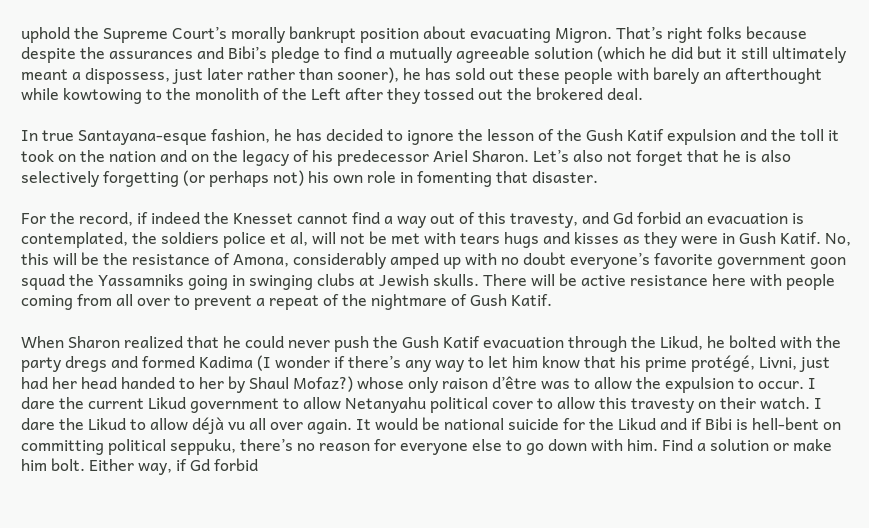uphold the Supreme Court’s morally bankrupt position about evacuating Migron. That’s right folks because despite the assurances and Bibi’s pledge to find a mutually agreeable solution (which he did but it still ultimately meant a dispossess, just later rather than sooner), he has sold out these people with barely an afterthought while kowtowing to the monolith of the Left after they tossed out the brokered deal.

In true Santayana-esque fashion, he has decided to ignore the lesson of the Gush Katif expulsion and the toll it took on the nation and on the legacy of his predecessor Ariel Sharon. Let’s also not forget that he is also selectively forgetting (or perhaps not) his own role in fomenting that disaster.

For the record, if indeed the Knesset cannot find a way out of this travesty, and Gd forbid an evacuation is contemplated, the soldiers police et al, will not be met with tears hugs and kisses as they were in Gush Katif. No, this will be the resistance of Amona, considerably amped up with no doubt everyone’s favorite government goon squad the Yassamniks going in swinging clubs at Jewish skulls. There will be active resistance here with people coming from all over to prevent a repeat of the nightmare of Gush Katif.

When Sharon realized that he could never push the Gush Katif evacuation through the Likud, he bolted with the party dregs and formed Kadima (I wonder if there’s any way to let him know that his prime protégé, Livni, just had her head handed to her by Shaul Mofaz?) whose only raison d’être was to allow the expulsion to occur. I dare the current Likud government to allow Netanyahu political cover to allow this travesty on their watch. I dare the Likud to allow déjà vu all over again. It would be national suicide for the Likud and if Bibi is hell-bent on committing political seppuku, there’s no reason for everyone else to go down with him. Find a solution or make him bolt. Either way, if Gd forbid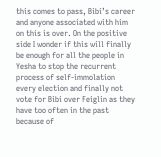this comes to pass, Bibi’s career and anyone associated with him on this is over. On the positive side I wonder if this will finally be enough for all the people in Yesha to stop the recurrent process of self-immolation every election and finally not vote for Bibi over Feiglin as they have too often in the past because of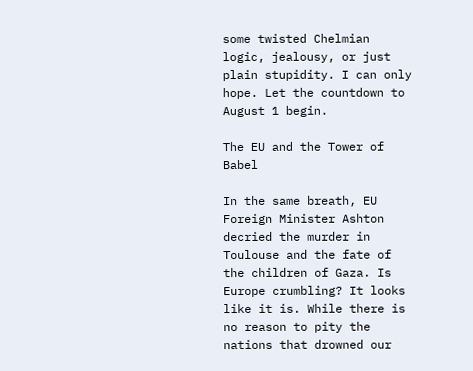some twisted Chelmian logic, jealousy, or just plain stupidity. I can only hope. Let the countdown to August 1 begin.

The EU and the Tower of Babel

In the same breath, EU Foreign Minister Ashton decried the murder in Toulouse and the fate of the children of Gaza. Is Europe crumbling? It looks like it is. While there is no reason to pity the nations that drowned our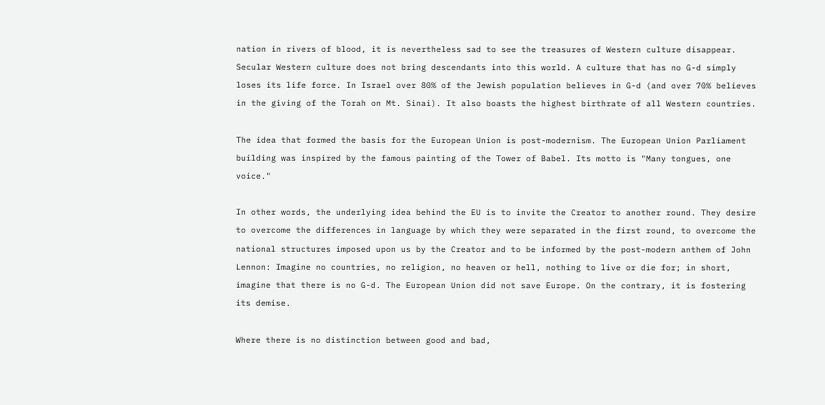nation in rivers of blood, it is nevertheless sad to see the treasures of Western culture disappear. Secular Western culture does not bring descendants into this world. A culture that has no G-d simply loses its life force. In Israel over 80% of the Jewish population believes in G-d (and over 70% believes in the giving of the Torah on Mt. Sinai). It also boasts the highest birthrate of all Western countries.

The idea that formed the basis for the European Union is post-modernism. The European Union Parliament building was inspired by the famous painting of the Tower of Babel. Its motto is "Many tongues, one voice."

In other words, the underlying idea behind the EU is to invite the Creator to another round. They desire to overcome the differences in language by which they were separated in the first round, to overcome the national structures imposed upon us by the Creator and to be informed by the post-modern anthem of John Lennon: Imagine no countries, no religion, no heaven or hell, nothing to live or die for; in short, imagine that there is no G-d. The European Union did not save Europe. On the contrary, it is fostering its demise.

Where there is no distinction between good and bad,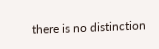there is no distinction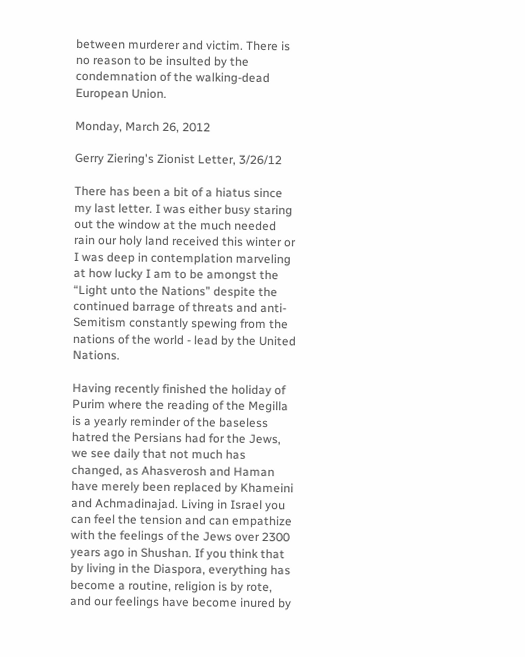between murderer and victim. There is no reason to be insulted by the condemnation of the walking-dead European Union.

Monday, March 26, 2012

Gerry Ziering's Zionist Letter, 3/26/12

There has been a bit of a hiatus since my last letter. I was either busy staring out the window at the much needed rain our holy land received this winter or I was deep in contemplation marveling at how lucky I am to be amongst the “Light unto the Nations” despite the continued barrage of threats and anti-Semitism constantly spewing from the nations of the world - lead by the United Nations.

Having recently finished the holiday of Purim where the reading of the Megilla is a yearly reminder of the baseless hatred the Persians had for the Jews, we see daily that not much has changed, as Ahasverosh and Haman have merely been replaced by Khameini and Achmadinajad. Living in Israel you can feel the tension and can empathize with the feelings of the Jews over 2300 years ago in Shushan. If you think that by living in the Diaspora, everything has become a routine, religion is by rote, and our feelings have become inured by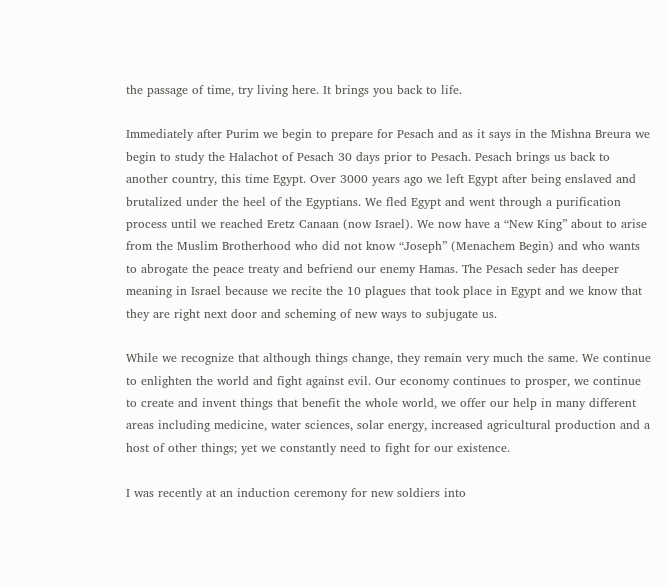the passage of time, try living here. It brings you back to life.

Immediately after Purim we begin to prepare for Pesach and as it says in the Mishna Breura we begin to study the Halachot of Pesach 30 days prior to Pesach. Pesach brings us back to another country, this time Egypt. Over 3000 years ago we left Egypt after being enslaved and brutalized under the heel of the Egyptians. We fled Egypt and went through a purification process until we reached Eretz Canaan (now Israel). We now have a “New King” about to arise from the Muslim Brotherhood who did not know “Joseph” (Menachem Begin) and who wants to abrogate the peace treaty and befriend our enemy Hamas. The Pesach seder has deeper meaning in Israel because we recite the 10 plagues that took place in Egypt and we know that they are right next door and scheming of new ways to subjugate us.

While we recognize that although things change, they remain very much the same. We continue to enlighten the world and fight against evil. Our economy continues to prosper, we continue to create and invent things that benefit the whole world, we offer our help in many different areas including medicine, water sciences, solar energy, increased agricultural production and a host of other things; yet we constantly need to fight for our existence.

I was recently at an induction ceremony for new soldiers into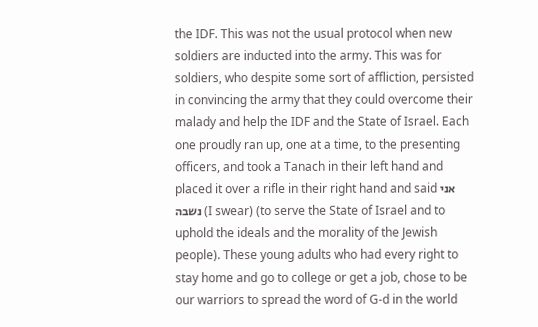the IDF. This was not the usual protocol when new soldiers are inducted into the army. This was for soldiers, who despite some sort of affliction, persisted in convincing the army that they could overcome their malady and help the IDF and the State of Israel. Each one proudly ran up, one at a time, to the presenting officers, and took a Tanach in their left hand and placed it over a rifle in their right hand and said אני נשבה (I swear) (to serve the State of Israel and to uphold the ideals and the morality of the Jewish people). These young adults who had every right to stay home and go to college or get a job, chose to be our warriors to spread the word of G-d in the world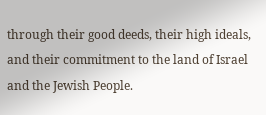through their good deeds, their high ideals, and their commitment to the land of Israel and the Jewish People.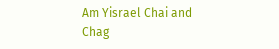Am Yisrael Chai and Chag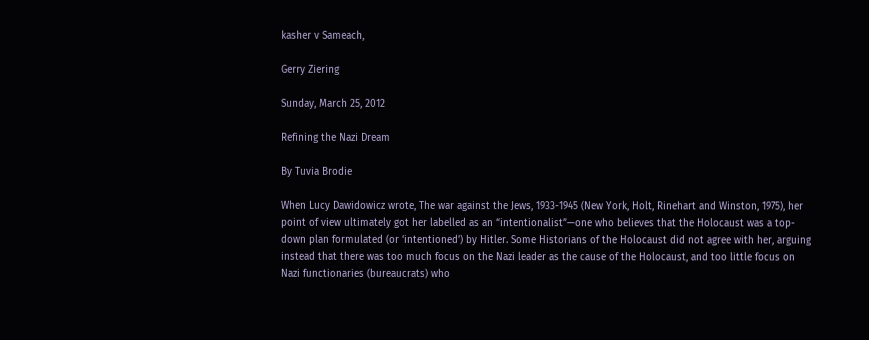kasher v Sameach,

Gerry Ziering

Sunday, March 25, 2012

Refining the Nazi Dream

By Tuvia Brodie

When Lucy Dawidowicz wrote, The war against the Jews, 1933-1945 (New York, Holt, Rinehart and Winston, 1975), her point of view ultimately got her labelled as an “intentionalist”—one who believes that the Holocaust was a top-down plan formulated (or ‘intentioned’) by Hitler. Some Historians of the Holocaust did not agree with her, arguing instead that there was too much focus on the Nazi leader as the cause of the Holocaust, and too little focus on Nazi functionaries (bureaucrats) who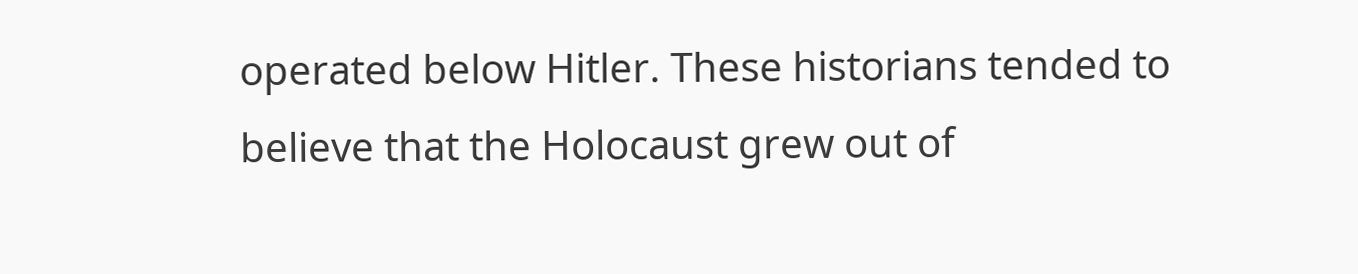operated below Hitler. These historians tended to believe that the Holocaust grew out of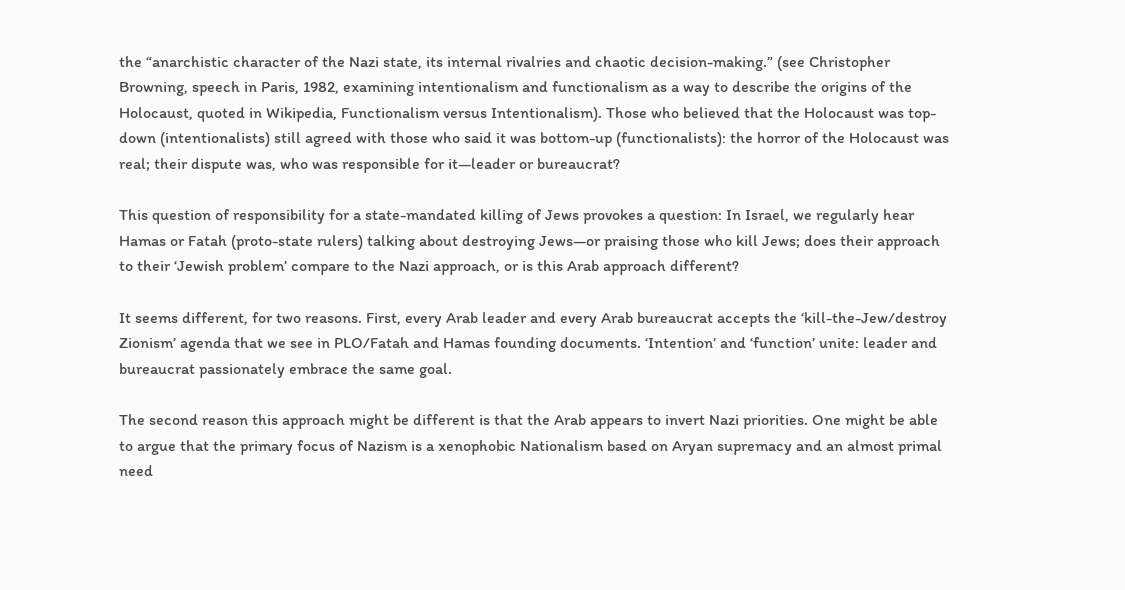the “anarchistic character of the Nazi state, its internal rivalries and chaotic decision-making.” (see Christopher Browning, speech in Paris, 1982, examining intentionalism and functionalism as a way to describe the origins of the Holocaust, quoted in Wikipedia, Functionalism versus Intentionalism). Those who believed that the Holocaust was top-down (intentionalists) still agreed with those who said it was bottom-up (functionalists): the horror of the Holocaust was real; their dispute was, who was responsible for it—leader or bureaucrat?

This question of responsibility for a state-mandated killing of Jews provokes a question: In Israel, we regularly hear Hamas or Fatah (proto-state rulers) talking about destroying Jews—or praising those who kill Jews; does their approach to their ‘Jewish problem’ compare to the Nazi approach, or is this Arab approach different?

It seems different, for two reasons. First, every Arab leader and every Arab bureaucrat accepts the ‘kill-the-Jew/destroy Zionism’ agenda that we see in PLO/Fatah and Hamas founding documents. ‘Intention’ and ‘function’ unite: leader and bureaucrat passionately embrace the same goal.

The second reason this approach might be different is that the Arab appears to invert Nazi priorities. One might be able to argue that the primary focus of Nazism is a xenophobic Nationalism based on Aryan supremacy and an almost primal need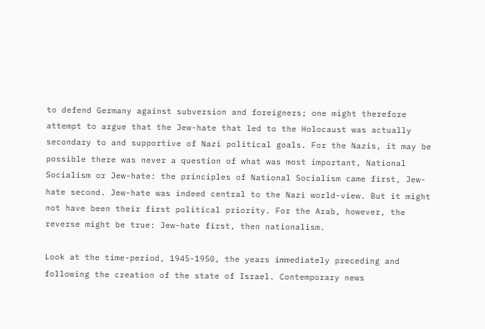to defend Germany against subversion and foreigners; one might therefore attempt to argue that the Jew-hate that led to the Holocaust was actually secondary to and supportive of Nazi political goals. For the Nazis, it may be possible there was never a question of what was most important, National Socialism or Jew-hate: the principles of National Socialism came first, Jew-hate second. Jew-hate was indeed central to the Nazi world-view. But it might not have been their first political priority. For the Arab, however, the reverse might be true: Jew-hate first, then nationalism.

Look at the time-period, 1945-1950, the years immediately preceding and following the creation of the state of Israel. Contemporary news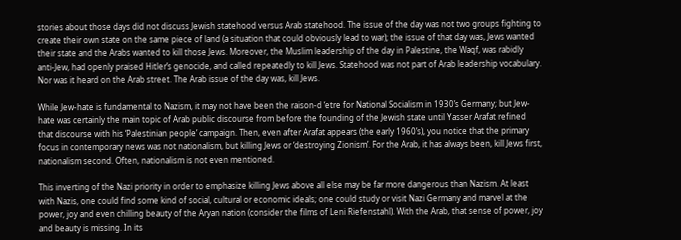stories about those days did not discuss Jewish statehood versus Arab statehood. The issue of the day was not two groups fighting to create their own state on the same piece of land (a situation that could obviously lead to war); the issue of that day was, Jews wanted their state and the Arabs wanted to kill those Jews. Moreover, the Muslim leadership of the day in Palestine, the Waqf, was rabidly anti-Jew, had openly praised Hitler’s genocide, and called repeatedly to kill Jews. Statehood was not part of Arab leadership vocabulary. Nor was it heard on the Arab street. The Arab issue of the day was, kill Jews.

While Jew-hate is fundamental to Nazism, it may not have been the raison-d ‘etre for National Socialism in 1930’s Germany; but Jew-hate was certainly the main topic of Arab public discourse from before the founding of the Jewish state until Yasser Arafat refined that discourse with his ‘Palestinian people’ campaign. Then, even after Arafat appears (the early 1960’s), you notice that the primary focus in contemporary news was not nationalism, but killing Jews or ‘destroying Zionism’. For the Arab, it has always been, kill Jews first, nationalism second. Often, nationalism is not even mentioned.

This inverting of the Nazi priority in order to emphasize killing Jews above all else may be far more dangerous than Nazism. At least with Nazis, one could find some kind of social, cultural or economic ideals; one could study or visit Nazi Germany and marvel at the power, joy and even chilling beauty of the Aryan nation (consider the films of Leni Riefenstahl). With the Arab, that sense of power, joy and beauty is missing. In its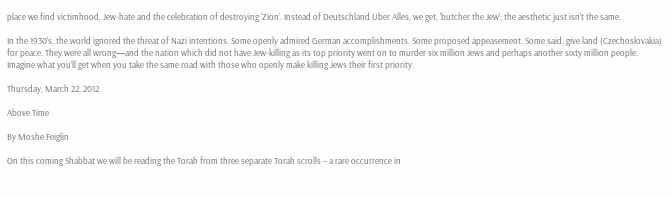place we find victimhood, Jew-hate and the celebration of destroying ‘Zion’. Instead of Deutschland Uber Alles, we get, ‘butcher the Jew’; the aesthetic just isn’t the same.

In the 1930’s, the world ignored the threat of Nazi intentions. Some openly admired German accomplishments. Some proposed appeasement. Some said, give land (Czechoslovakia) for peace. They were all wrong—and the nation which did not have Jew-killing as its top priority went on to murder six million Jews and perhaps another sixty million people. Imagine what you’ll get when you take the same road with those who openly make killing Jews their first priority.

Thursday, March 22, 2012

Above Time

By Moshe Feiglin

On this coming Shabbat we will be reading the Torah from three separate Torah scrolls – a rare occurrence in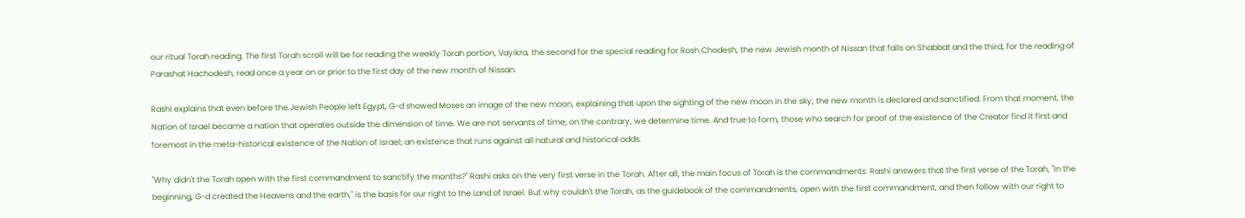our ritual Torah reading. The first Torah scroll will be for reading the weekly Torah portion, Vayikra, the second for the special reading for Rosh Chodesh, the new Jewish month of Nissan that falls on Shabbat and the third, for the reading of Parashat Hachodesh, read once a year on or prior to the first day of the new month of Nissan.

Rashi explains that even before the Jewish People left Egypt, G-d showed Moses an image of the new moon, explaining that upon the sighting of the new moon in the sky, the new month is declared and sanctified. From that moment, the Nation of Israel became a nation that operates outside the dimension of time. We are not servants of time; on the contrary, we determine time. And true to form, those who search for proof of the existence of the Creator find it first and foremost in the meta-historical existence of the Nation of Israel; an existence that runs against all natural and historical odds.

"Why didn't the Torah open with the first commandment to sanctify the months?" Rashi asks on the very first verse in the Torah. After all, the main focus of Torah is the commandments. Rashi answers that the first verse of the Torah, "In the beginning, G-d created the Heavens and the earth," is the basis for our right to the Land of Israel. But why couldn't the Torah, as the guidebook of the commandments, open with the first commandment, and then follow with our right to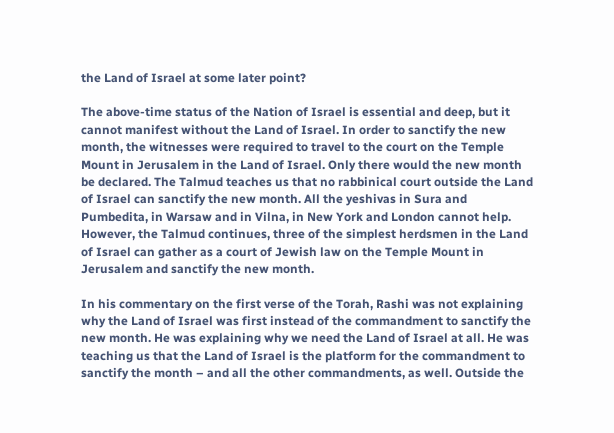the Land of Israel at some later point?

The above-time status of the Nation of Israel is essential and deep, but it cannot manifest without the Land of Israel. In order to sanctify the new month, the witnesses were required to travel to the court on the Temple Mount in Jerusalem in the Land of Israel. Only there would the new month be declared. The Talmud teaches us that no rabbinical court outside the Land of Israel can sanctify the new month. All the yeshivas in Sura and Pumbedita, in Warsaw and in Vilna, in New York and London cannot help. However, the Talmud continues, three of the simplest herdsmen in the Land of Israel can gather as a court of Jewish law on the Temple Mount in Jerusalem and sanctify the new month.

In his commentary on the first verse of the Torah, Rashi was not explaining why the Land of Israel was first instead of the commandment to sanctify the new month. He was explaining why we need the Land of Israel at all. He was teaching us that the Land of Israel is the platform for the commandment to sanctify the month – and all the other commandments, as well. Outside the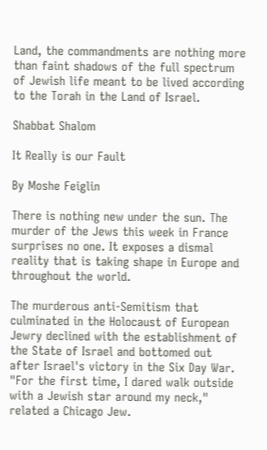Land, the commandments are nothing more than faint shadows of the full spectrum of Jewish life meant to be lived according to the Torah in the Land of Israel.

Shabbat Shalom

It Really is our Fault

By Moshe Feiglin

There is nothing new under the sun. The murder of the Jews this week in France surprises no one. It exposes a dismal reality that is taking shape in Europe and throughout the world.

The murderous anti-Semitism that culminated in the Holocaust of European Jewry declined with the establishment of the State of Israel and bottomed out after Israel's victory in the Six Day War. "For the first time, I dared walk outside with a Jewish star around my neck," related a Chicago Jew.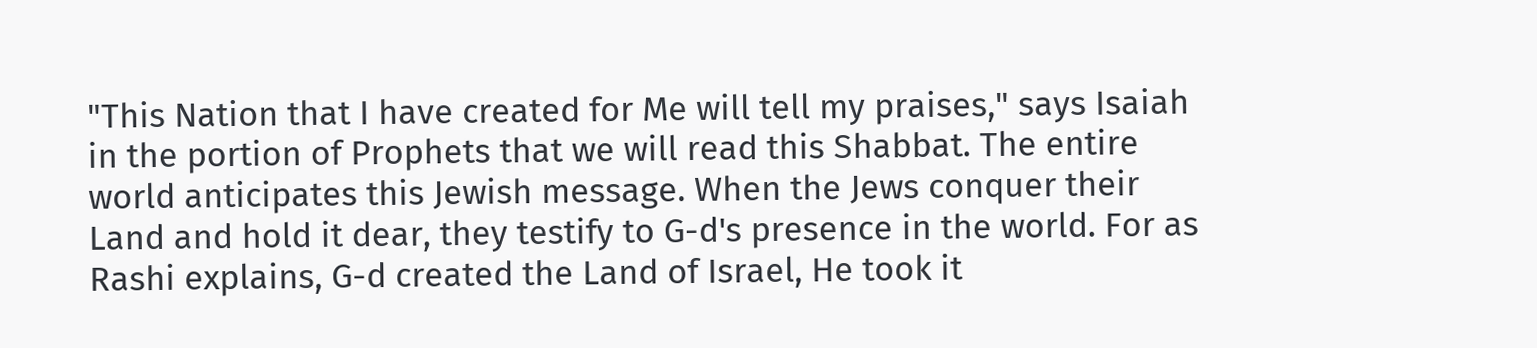"This Nation that I have created for Me will tell my praises," says Isaiah in the portion of Prophets that we will read this Shabbat. The entire world anticipates this Jewish message. When the Jews conquer their Land and hold it dear, they testify to G-d's presence in the world. For as Rashi explains, G-d created the Land of Israel, He took it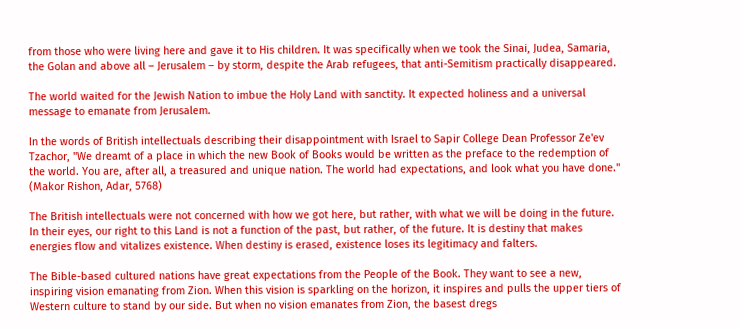from those who were living here and gave it to His children. It was specifically when we took the Sinai, Judea, Samaria, the Golan and above all – Jerusalem – by storm, despite the Arab refugees, that anti-Semitism practically disappeared.

The world waited for the Jewish Nation to imbue the Holy Land with sanctity. It expected holiness and a universal message to emanate from Jerusalem.

In the words of British intellectuals describing their disappointment with Israel to Sapir College Dean Professor Ze'ev Tzachor, "We dreamt of a place in which the new Book of Books would be written as the preface to the redemption of the world. You are, after all, a treasured and unique nation. The world had expectations, and look what you have done." (Makor Rishon, Adar, 5768)

The British intellectuals were not concerned with how we got here, but rather, with what we will be doing in the future. In their eyes, our right to this Land is not a function of the past, but rather, of the future. It is destiny that makes energies flow and vitalizes existence. When destiny is erased, existence loses its legitimacy and falters.

The Bible-based cultured nations have great expectations from the People of the Book. They want to see a new, inspiring vision emanating from Zion. When this vision is sparkling on the horizon, it inspires and pulls the upper tiers of Western culture to stand by our side. But when no vision emanates from Zion, the basest dregs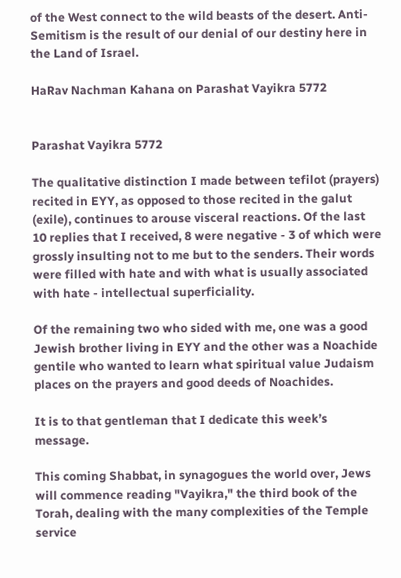of the West connect to the wild beasts of the desert. Anti-Semitism is the result of our denial of our destiny here in the Land of Israel.

HaRav Nachman Kahana on Parashat Vayikra 5772


Parashat Vayikra 5772

The qualitative distinction I made between tefilot (prayers) recited in EYY, as opposed to those recited in the galut (exile), continues to arouse visceral reactions. Of the last 10 replies that I received, 8 were negative - 3 of which were grossly insulting not to me but to the senders. Their words were filled with hate and with what is usually associated with hate - intellectual superficiality.

Of the remaining two who sided with me, one was a good Jewish brother living in EYY and the other was a Noachide gentile who wanted to learn what spiritual value Judaism places on the prayers and good deeds of Noachides.

It is to that gentleman that I dedicate this week’s message.

This coming Shabbat, in synagogues the world over, Jews will commence reading "Vayikra," the third book of the Torah, dealing with the many complexities of the Temple service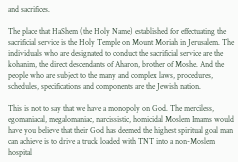and sacrifices.

The place that HaShem (the Holy Name) established for effectuating the sacrificial service is the Holy Temple on Mount Moriah in Jerusalem. The individuals who are designated to conduct the sacrificial service are the kohanim, the direct descendants of Aharon, brother of Moshe. And the people who are subject to the many and complex laws, procedures, schedules, specifications and components are the Jewish nation.

This is not to say that we have a monopoly on God. The merciless, egomaniacal, megalomaniac, narcissistic, homicidal Moslem Imams would have you believe that their God has deemed the highest spiritual goal man can achieve is to drive a truck loaded with TNT into a non-Moslem hospital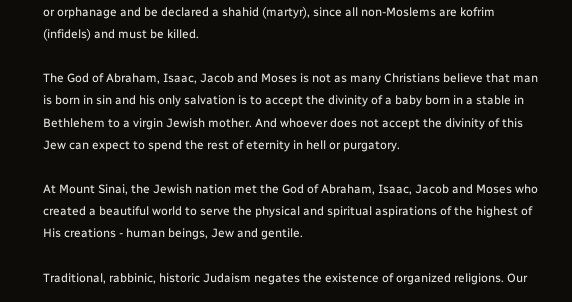or orphanage and be declared a shahid (martyr), since all non-Moslems are kofrim (infidels) and must be killed.

The God of Abraham, Isaac, Jacob and Moses is not as many Christians believe that man is born in sin and his only salvation is to accept the divinity of a baby born in a stable in Bethlehem to a virgin Jewish mother. And whoever does not accept the divinity of this Jew can expect to spend the rest of eternity in hell or purgatory.

At Mount Sinai, the Jewish nation met the God of Abraham, Isaac, Jacob and Moses who created a beautiful world to serve the physical and spiritual aspirations of the highest of His creations - human beings, Jew and gentile.

Traditional, rabbinic, historic Judaism negates the existence of organized religions. Our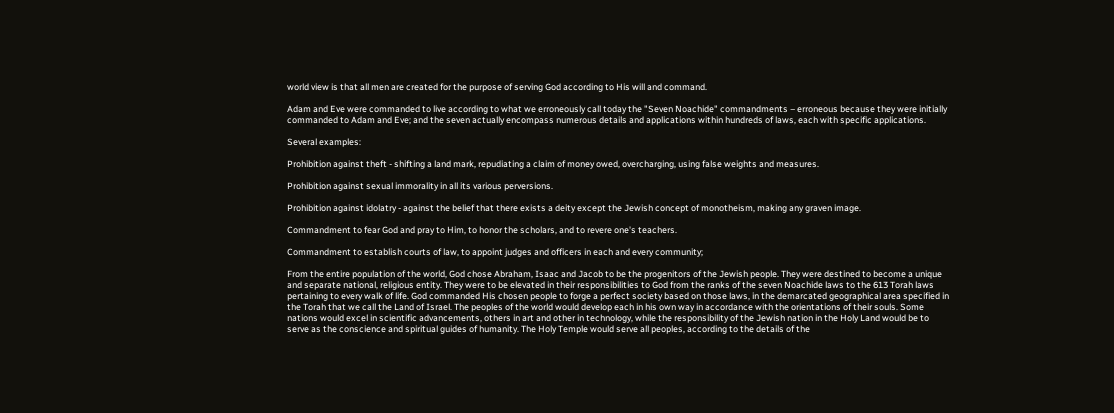world view is that all men are created for the purpose of serving God according to His will and command.

Adam and Eve were commanded to live according to what we erroneously call today the "Seven Noachide" commandments – erroneous because they were initially commanded to Adam and Eve; and the seven actually encompass numerous details and applications within hundreds of laws, each with specific applications.

Several examples:

Prohibition against theft - shifting a land mark, repudiating a claim of money owed, overcharging, using false weights and measures.

Prohibition against sexual immorality in all its various perversions.

Prohibition against idolatry - against the belief that there exists a deity except the Jewish concept of monotheism, making any graven image.

Commandment to fear God and pray to Him, to honor the scholars, and to revere one's teachers.

Commandment to establish courts of law, to appoint judges and officers in each and every community;

From the entire population of the world, God chose Abraham, Isaac and Jacob to be the progenitors of the Jewish people. They were destined to become a unique and separate national, religious entity. They were to be elevated in their responsibilities to God from the ranks of the seven Noachide laws to the 613 Torah laws pertaining to every walk of life. God commanded His chosen people to forge a perfect society based on those laws, in the demarcated geographical area specified in the Torah that we call the Land of Israel. The peoples of the world would develop each in his own way in accordance with the orientations of their souls. Some nations would excel in scientific advancements, others in art and other in technology, while the responsibility of the Jewish nation in the Holy Land would be to serve as the conscience and spiritual guides of humanity. The Holy Temple would serve all peoples, according to the details of the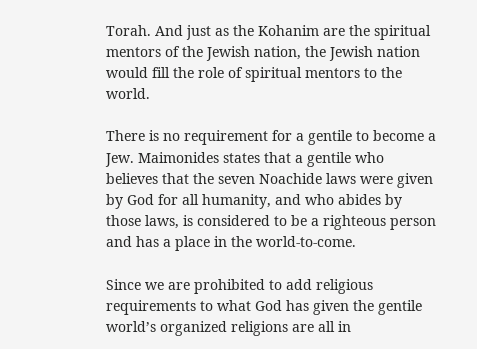Torah. And just as the Kohanim are the spiritual mentors of the Jewish nation, the Jewish nation would fill the role of spiritual mentors to the world.

There is no requirement for a gentile to become a Jew. Maimonides states that a gentile who believes that the seven Noachide laws were given by God for all humanity, and who abides by those laws, is considered to be a righteous person and has a place in the world-to-come.

Since we are prohibited to add religious requirements to what God has given the gentile world’s organized religions are all in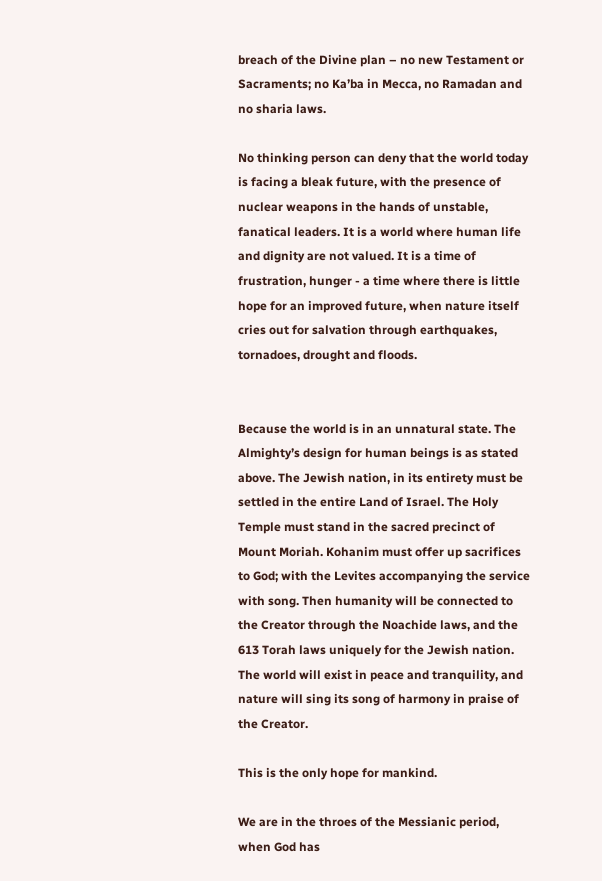breach of the Divine plan – no new Testament or Sacraments; no Ka’ba in Mecca, no Ramadan and no sharia laws.

No thinking person can deny that the world today is facing a bleak future, with the presence of nuclear weapons in the hands of unstable, fanatical leaders. It is a world where human life and dignity are not valued. It is a time of frustration, hunger - a time where there is little hope for an improved future, when nature itself cries out for salvation through earthquakes, tornadoes, drought and floods.


Because the world is in an unnatural state. The Almighty’s design for human beings is as stated above. The Jewish nation, in its entirety must be settled in the entire Land of Israel. The Holy Temple must stand in the sacred precinct of Mount Moriah. Kohanim must offer up sacrifices to God; with the Levites accompanying the service with song. Then humanity will be connected to the Creator through the Noachide laws, and the 613 Torah laws uniquely for the Jewish nation. The world will exist in peace and tranquility, and nature will sing its song of harmony in praise of the Creator.

This is the only hope for mankind.

We are in the throes of the Messianic period, when God has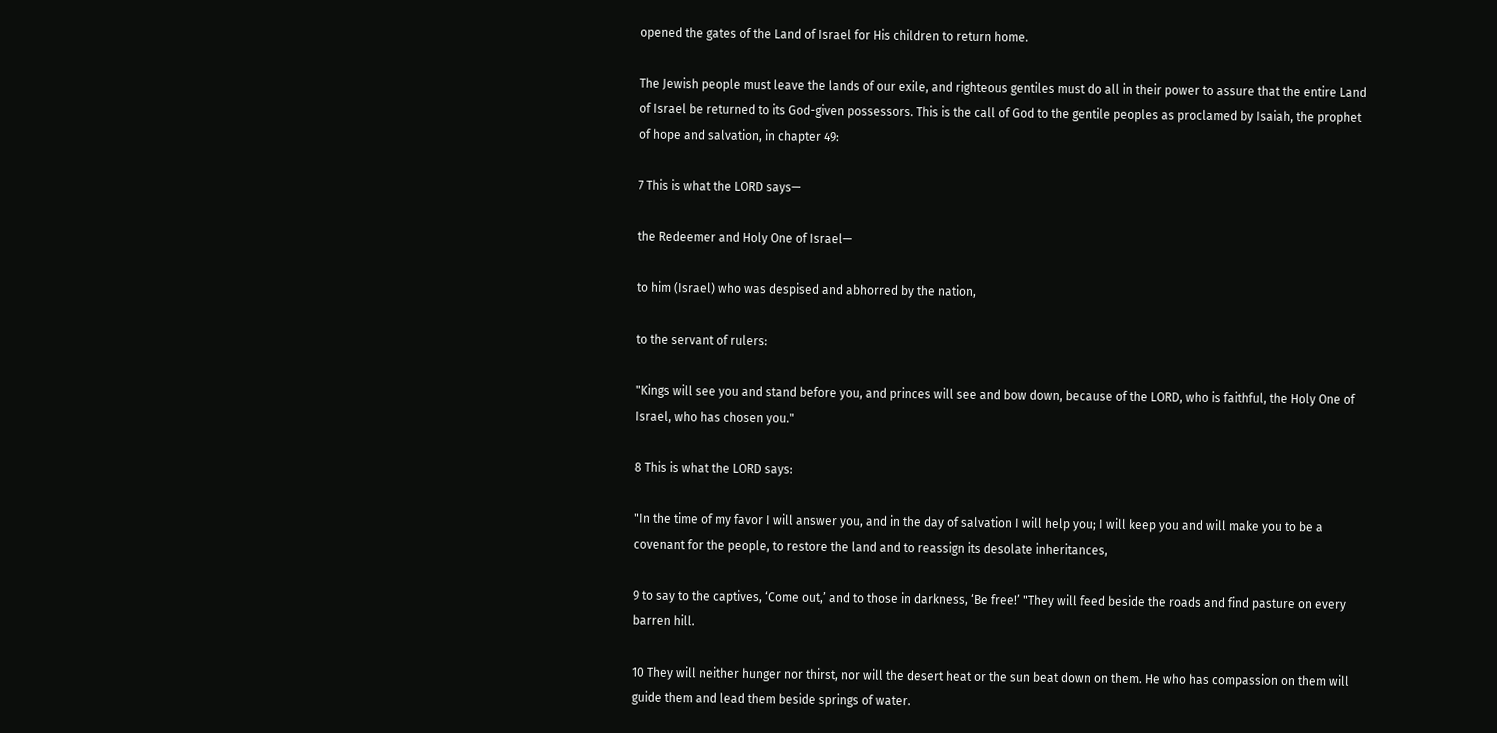opened the gates of the Land of Israel for His children to return home.

The Jewish people must leave the lands of our exile, and righteous gentiles must do all in their power to assure that the entire Land of Israel be returned to its God-given possessors. This is the call of God to the gentile peoples as proclamed by Isaiah, the prophet of hope and salvation, in chapter 49:

7 This is what the LORD says—

the Redeemer and Holy One of Israel—

to him (Israel) who was despised and abhorred by the nation,

to the servant of rulers:

"Kings will see you and stand before you, and princes will see and bow down, because of the LORD, who is faithful, the Holy One of Israel, who has chosen you."

8 This is what the LORD says:

"In the time of my favor I will answer you, and in the day of salvation I will help you; I will keep you and will make you to be a covenant for the people, to restore the land and to reassign its desolate inheritances,

9 to say to the captives, ‘Come out,’ and to those in darkness, ‘Be free!’ "They will feed beside the roads and find pasture on every barren hill.

10 They will neither hunger nor thirst, nor will the desert heat or the sun beat down on them. He who has compassion on them will guide them and lead them beside springs of water.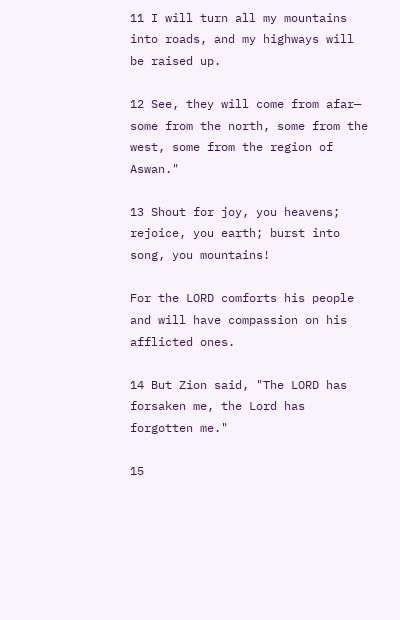11 I will turn all my mountains into roads, and my highways will be raised up.

12 See, they will come from afar— some from the north, some from the west, some from the region of Aswan."

13 Shout for joy, you heavens; rejoice, you earth; burst into song, you mountains!

For the LORD comforts his people and will have compassion on his afflicted ones.

14 But Zion said, "The LORD has forsaken me, the Lord has forgotten me."

15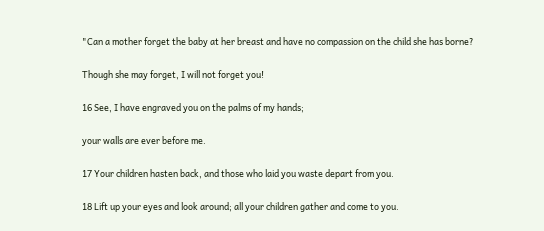"Can a mother forget the baby at her breast and have no compassion on the child she has borne?

Though she may forget, I will not forget you!

16 See, I have engraved you on the palms of my hands;

your walls are ever before me.

17 Your children hasten back, and those who laid you waste depart from you.

18 Lift up your eyes and look around; all your children gather and come to you.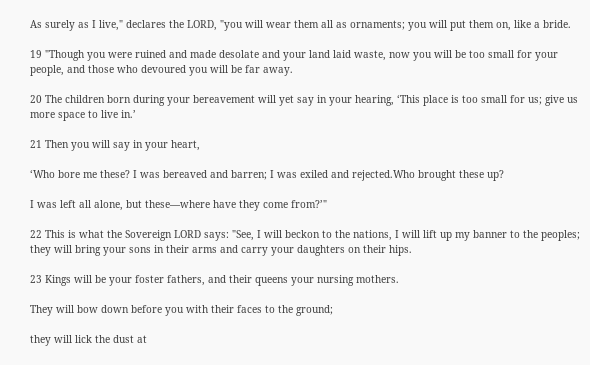As surely as I live," declares the LORD, "you will wear them all as ornaments; you will put them on, like a bride.

19 "Though you were ruined and made desolate and your land laid waste, now you will be too small for your people, and those who devoured you will be far away.

20 The children born during your bereavement will yet say in your hearing, ‘This place is too small for us; give us more space to live in.’

21 Then you will say in your heart,

‘Who bore me these? I was bereaved and barren; I was exiled and rejected.Who brought these up?

I was left all alone, but these—where have they come from?’"

22 This is what the Sovereign LORD says: "See, I will beckon to the nations, I will lift up my banner to the peoples; they will bring your sons in their arms and carry your daughters on their hips.

23 Kings will be your foster fathers, and their queens your nursing mothers.

They will bow down before you with their faces to the ground;

they will lick the dust at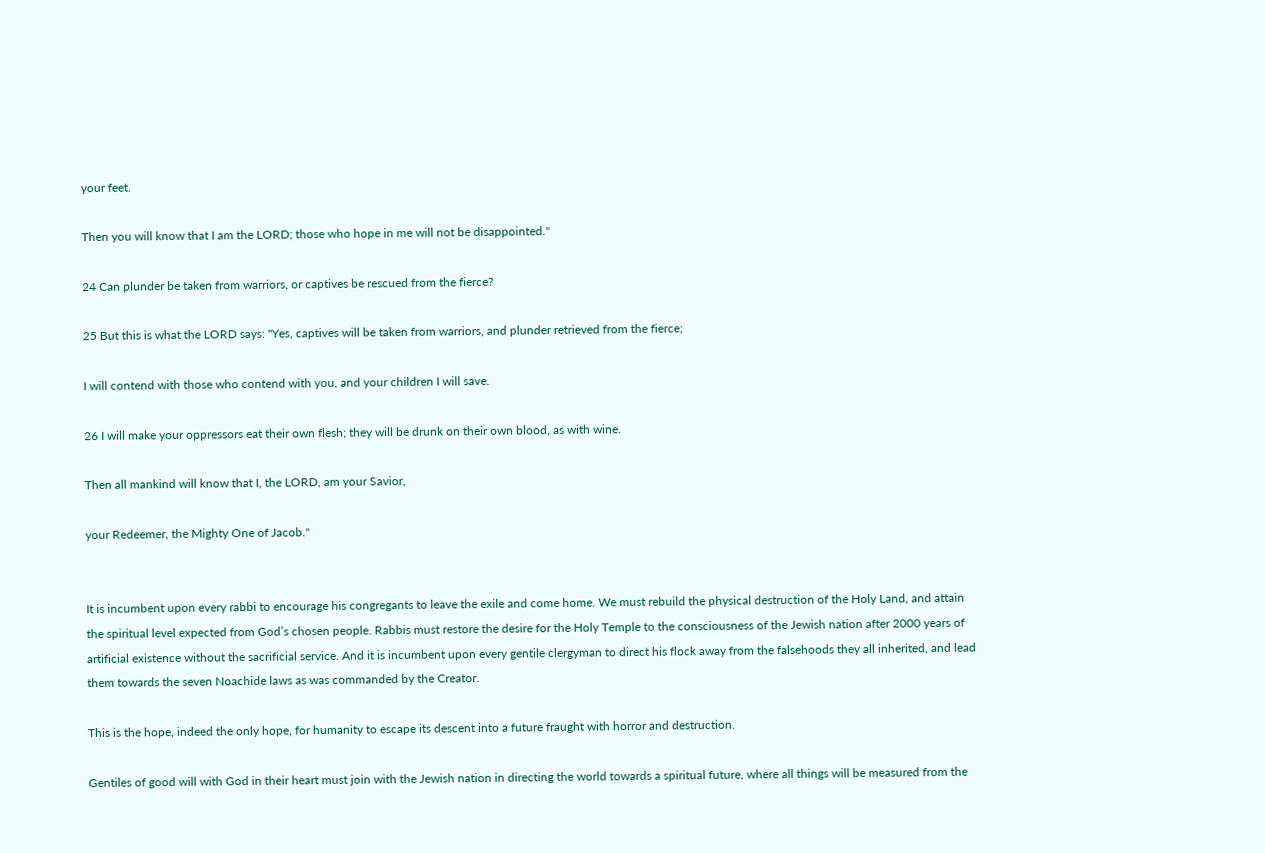your feet.

Then you will know that I am the LORD; those who hope in me will not be disappointed."

24 Can plunder be taken from warriors, or captives be rescued from the fierce?

25 But this is what the LORD says: "Yes, captives will be taken from warriors, and plunder retrieved from the fierce;

I will contend with those who contend with you, and your children I will save.

26 I will make your oppressors eat their own flesh; they will be drunk on their own blood, as with wine.

Then all mankind will know that I, the LORD, am your Savior,

your Redeemer, the Mighty One of Jacob."


It is incumbent upon every rabbi to encourage his congregants to leave the exile and come home. We must rebuild the physical destruction of the Holy Land, and attain the spiritual level expected from God’s chosen people. Rabbis must restore the desire for the Holy Temple to the consciousness of the Jewish nation after 2000 years of artificial existence without the sacrificial service. And it is incumbent upon every gentile clergyman to direct his flock away from the falsehoods they all inherited, and lead them towards the seven Noachide laws as was commanded by the Creator.

This is the hope, indeed the only hope, for humanity to escape its descent into a future fraught with horror and destruction.

Gentiles of good will with God in their heart must join with the Jewish nation in directing the world towards a spiritual future, where all things will be measured from the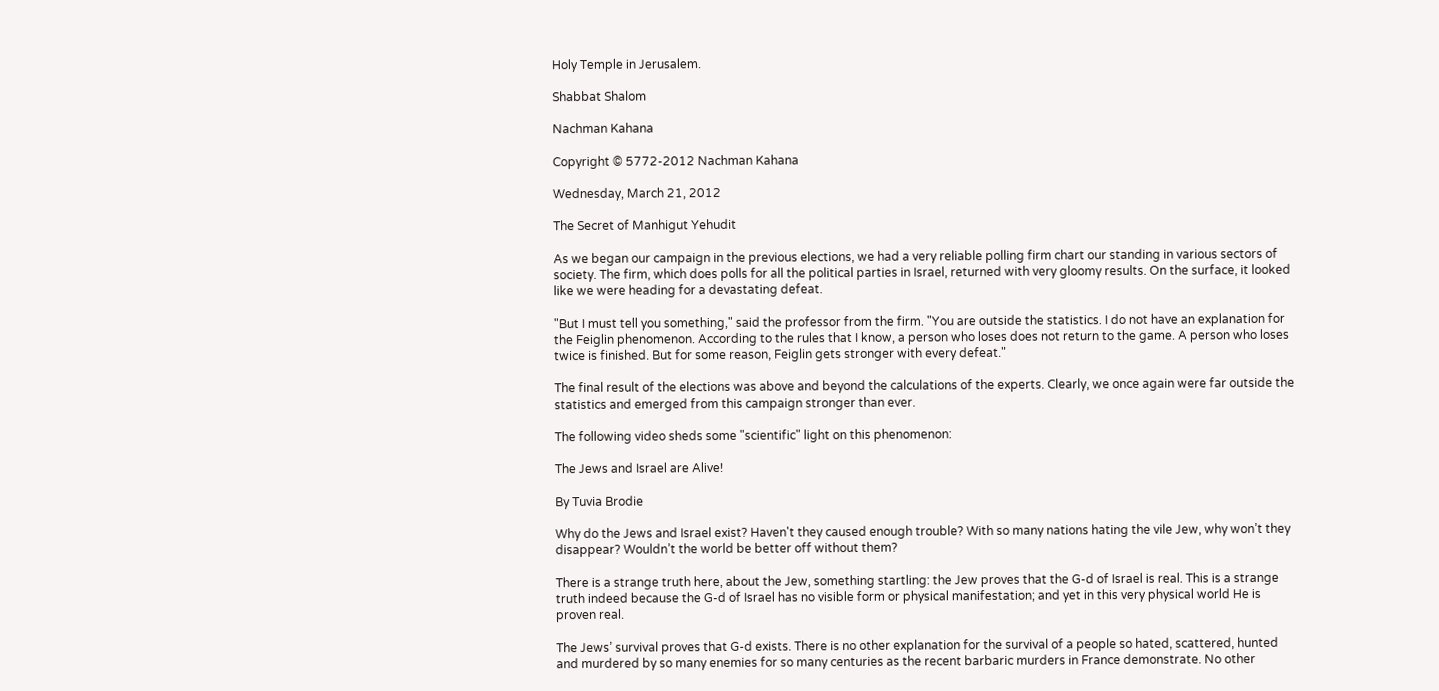Holy Temple in Jerusalem.

Shabbat Shalom

Nachman Kahana

Copyright © 5772-2012 Nachman Kahana

Wednesday, March 21, 2012

The Secret of Manhigut Yehudit

As we began our campaign in the previous elections, we had a very reliable polling firm chart our standing in various sectors of society. The firm, which does polls for all the political parties in Israel, returned with very gloomy results. On the surface, it looked like we were heading for a devastating defeat.

"But I must tell you something," said the professor from the firm. "You are outside the statistics. I do not have an explanation for the Feiglin phenomenon. According to the rules that I know, a person who loses does not return to the game. A person who loses twice is finished. But for some reason, Feiglin gets stronger with every defeat."

The final result of the elections was above and beyond the calculations of the experts. Clearly, we once again were far outside the statistics and emerged from this campaign stronger than ever.

The following video sheds some "scientific" light on this phenomenon:

The Jews and Israel are Alive!

By Tuvia Brodie

Why do the Jews and Israel exist? Haven't they caused enough trouble? With so many nations hating the vile Jew, why won’t they disappear? Wouldn’t the world be better off without them?

There is a strange truth here, about the Jew, something startling: the Jew proves that the G-d of Israel is real. This is a strange truth indeed because the G-d of Israel has no visible form or physical manifestation; and yet in this very physical world He is proven real.

The Jews’ survival proves that G-d exists. There is no other explanation for the survival of a people so hated, scattered, hunted and murdered by so many enemies for so many centuries as the recent barbaric murders in France demonstrate. No other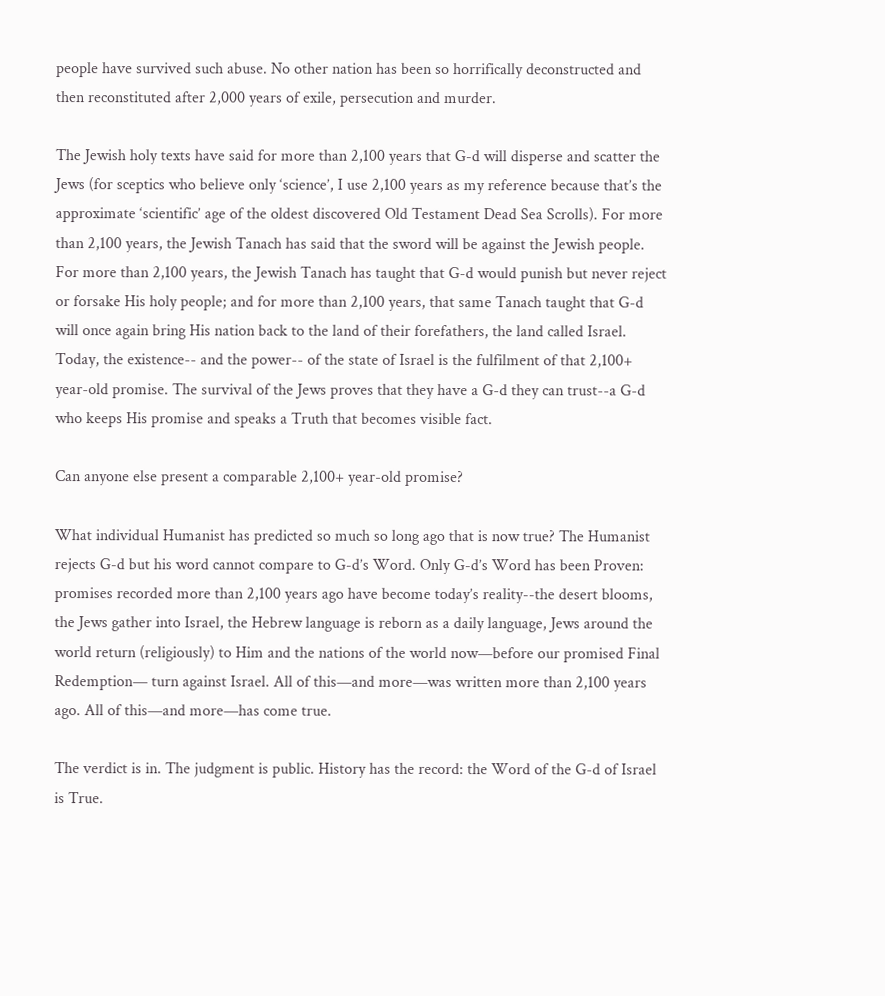people have survived such abuse. No other nation has been so horrifically deconstructed and then reconstituted after 2,000 years of exile, persecution and murder.

The Jewish holy texts have said for more than 2,100 years that G-d will disperse and scatter the Jews (for sceptics who believe only ‘science’, I use 2,100 years as my reference because that’s the approximate ‘scientific’ age of the oldest discovered Old Testament Dead Sea Scrolls). For more than 2,100 years, the Jewish Tanach has said that the sword will be against the Jewish people. For more than 2,100 years, the Jewish Tanach has taught that G-d would punish but never reject or forsake His holy people; and for more than 2,100 years, that same Tanach taught that G-d will once again bring His nation back to the land of their forefathers, the land called Israel. Today, the existence-- and the power-- of the state of Israel is the fulfilment of that 2,100+ year-old promise. The survival of the Jews proves that they have a G-d they can trust--a G-d who keeps His promise and speaks a Truth that becomes visible fact.

Can anyone else present a comparable 2,100+ year-old promise?

What individual Humanist has predicted so much so long ago that is now true? The Humanist rejects G-d but his word cannot compare to G-d’s Word. Only G-d’s Word has been Proven: promises recorded more than 2,100 years ago have become today’s reality--the desert blooms, the Jews gather into Israel, the Hebrew language is reborn as a daily language, Jews around the world return (religiously) to Him and the nations of the world now—before our promised Final Redemption— turn against Israel. All of this—and more—was written more than 2,100 years ago. All of this—and more—has come true.

The verdict is in. The judgment is public. History has the record: the Word of the G-d of Israel is True.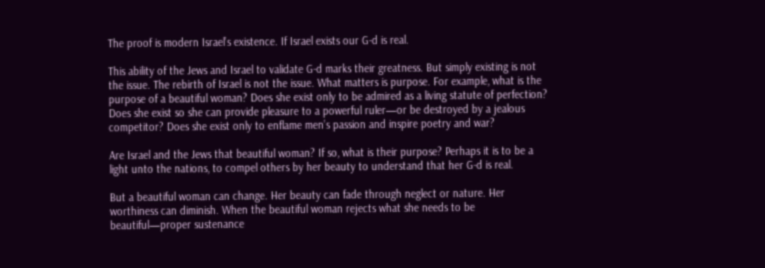The proof is modern Israel’s existence. If Israel exists our G-d is real.

This ability of the Jews and Israel to validate G-d marks their greatness. But simply existing is not the issue. The rebirth of Israel is not the issue. What matters is purpose. For example, what is the purpose of a beautiful woman? Does she exist only to be admired as a living statute of perfection? Does she exist so she can provide pleasure to a powerful ruler—or be destroyed by a jealous competitor? Does she exist only to enflame men’s passion and inspire poetry and war?

Are Israel and the Jews that beautiful woman? If so, what is their purpose? Perhaps it is to be a light unto the nations, to compel others by her beauty to understand that her G-d is real.

But a beautiful woman can change. Her beauty can fade through neglect or nature. Her worthiness can diminish. When the beautiful woman rejects what she needs to be beautiful—proper sustenance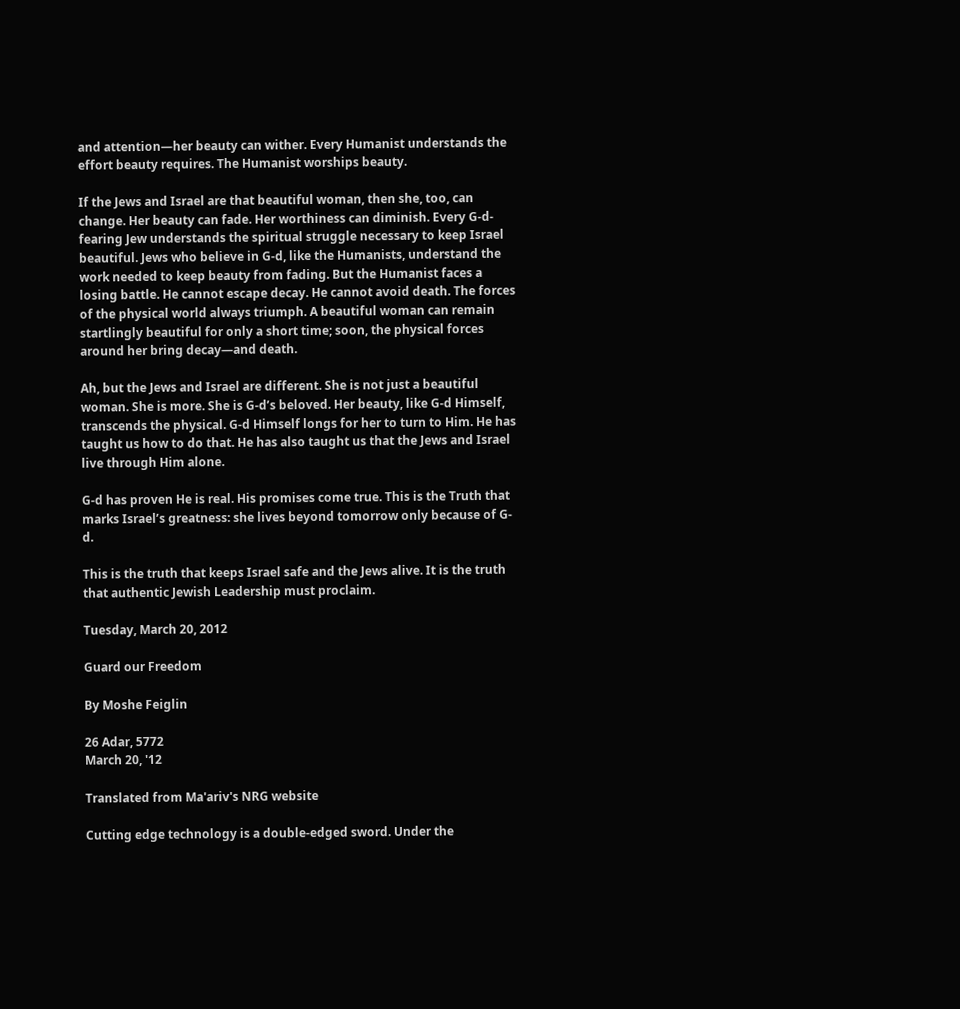and attention—her beauty can wither. Every Humanist understands the effort beauty requires. The Humanist worships beauty.

If the Jews and Israel are that beautiful woman, then she, too, can change. Her beauty can fade. Her worthiness can diminish. Every G-d-fearing Jew understands the spiritual struggle necessary to keep Israel beautiful. Jews who believe in G-d, like the Humanists, understand the work needed to keep beauty from fading. But the Humanist faces a losing battle. He cannot escape decay. He cannot avoid death. The forces of the physical world always triumph. A beautiful woman can remain startlingly beautiful for only a short time; soon, the physical forces around her bring decay—and death.

Ah, but the Jews and Israel are different. She is not just a beautiful woman. She is more. She is G-d’s beloved. Her beauty, like G-d Himself, transcends the physical. G-d Himself longs for her to turn to Him. He has taught us how to do that. He has also taught us that the Jews and Israel live through Him alone.

G-d has proven He is real. His promises come true. This is the Truth that marks Israel’s greatness: she lives beyond tomorrow only because of G-d.

This is the truth that keeps Israel safe and the Jews alive. It is the truth that authentic Jewish Leadership must proclaim.

Tuesday, March 20, 2012

Guard our Freedom

By Moshe Feiglin

26 Adar, 5772
March 20, '12

Translated from Ma'ariv's NRG website

Cutting edge technology is a double-edged sword. Under the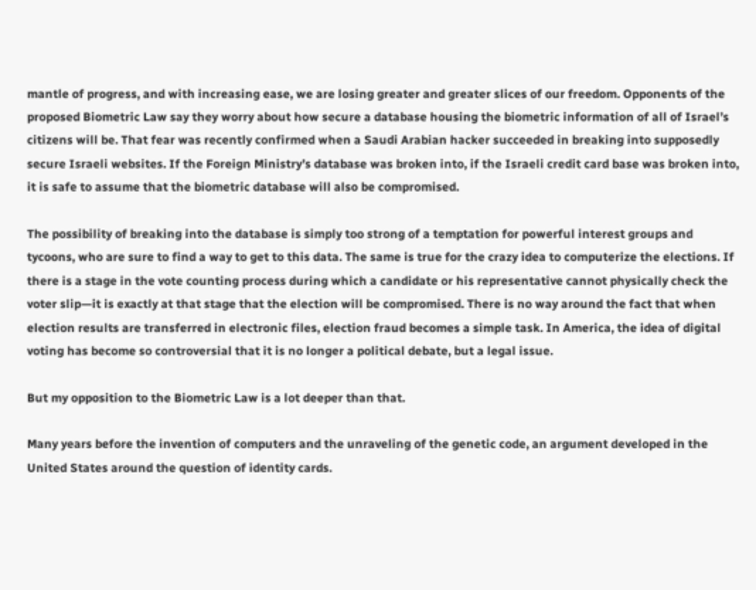mantle of progress, and with increasing ease, we are losing greater and greater slices of our freedom. Opponents of the proposed Biometric Law say they worry about how secure a database housing the biometric information of all of Israel’s citizens will be. That fear was recently confirmed when a Saudi Arabian hacker succeeded in breaking into supposedly secure Israeli websites. If the Foreign Ministry’s database was broken into, if the Israeli credit card base was broken into, it is safe to assume that the biometric database will also be compromised.

The possibility of breaking into the database is simply too strong of a temptation for powerful interest groups and tycoons, who are sure to find a way to get to this data. The same is true for the crazy idea to computerize the elections. If there is a stage in the vote counting process during which a candidate or his representative cannot physically check the voter slip—it is exactly at that stage that the election will be compromised. There is no way around the fact that when election results are transferred in electronic files, election fraud becomes a simple task. In America, the idea of digital voting has become so controversial that it is no longer a political debate, but a legal issue.

But my opposition to the Biometric Law is a lot deeper than that.

Many years before the invention of computers and the unraveling of the genetic code, an argument developed in the United States around the question of identity cards.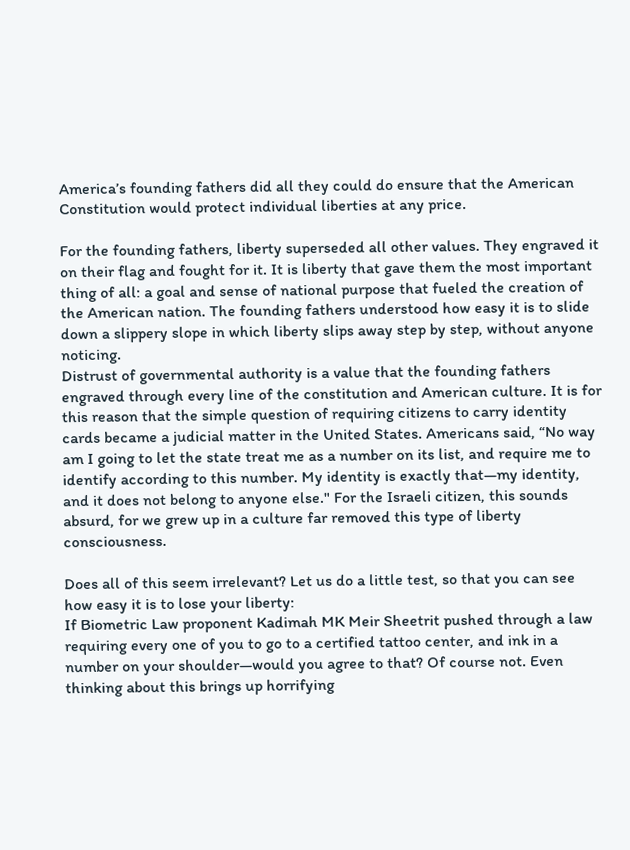America’s founding fathers did all they could do ensure that the American Constitution would protect individual liberties at any price.

For the founding fathers, liberty superseded all other values. They engraved it on their flag and fought for it. It is liberty that gave them the most important thing of all: a goal and sense of national purpose that fueled the creation of the American nation. The founding fathers understood how easy it is to slide down a slippery slope in which liberty slips away step by step, without anyone noticing.
Distrust of governmental authority is a value that the founding fathers engraved through every line of the constitution and American culture. It is for this reason that the simple question of requiring citizens to carry identity cards became a judicial matter in the United States. Americans said, “No way am I going to let the state treat me as a number on its list, and require me to identify according to this number. My identity is exactly that—my identity, and it does not belong to anyone else." For the Israeli citizen, this sounds absurd, for we grew up in a culture far removed this type of liberty consciousness.

Does all of this seem irrelevant? Let us do a little test, so that you can see how easy it is to lose your liberty:
If Biometric Law proponent Kadimah MK Meir Sheetrit pushed through a law requiring every one of you to go to a certified tattoo center, and ink in a number on your shoulder—would you agree to that? Of course not. Even thinking about this brings up horrifying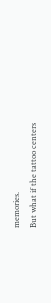memories.
But what if the tattoo centers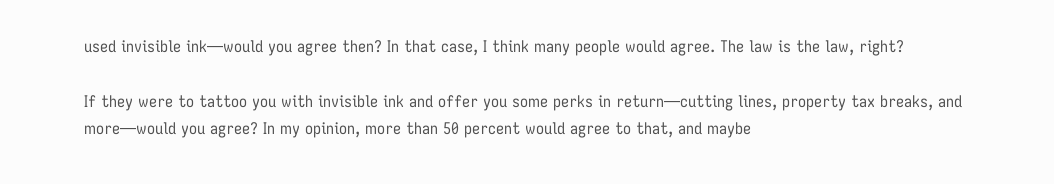used invisible ink—would you agree then? In that case, I think many people would agree. The law is the law, right?

If they were to tattoo you with invisible ink and offer you some perks in return—cutting lines, property tax breaks, and more—would you agree? In my opinion, more than 50 percent would agree to that, and maybe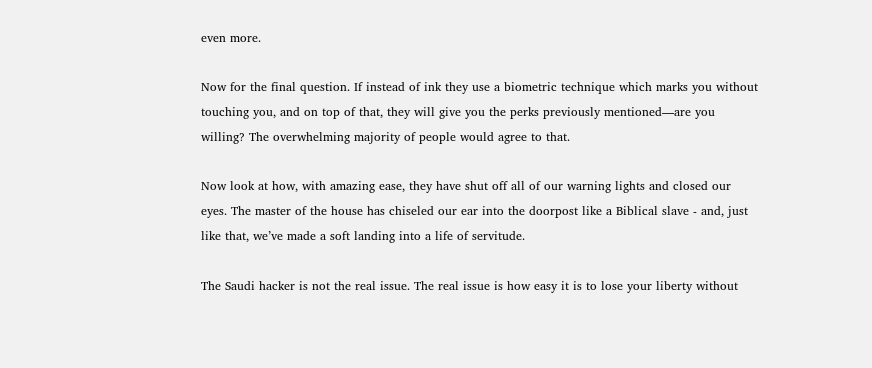even more.

Now for the final question. If instead of ink they use a biometric technique which marks you without touching you, and on top of that, they will give you the perks previously mentioned—are you willing? The overwhelming majority of people would agree to that.

Now look at how, with amazing ease, they have shut off all of our warning lights and closed our eyes. The master of the house has chiseled our ear into the doorpost like a Biblical slave - and, just like that, we’ve made a soft landing into a life of servitude.

The Saudi hacker is not the real issue. The real issue is how easy it is to lose your liberty without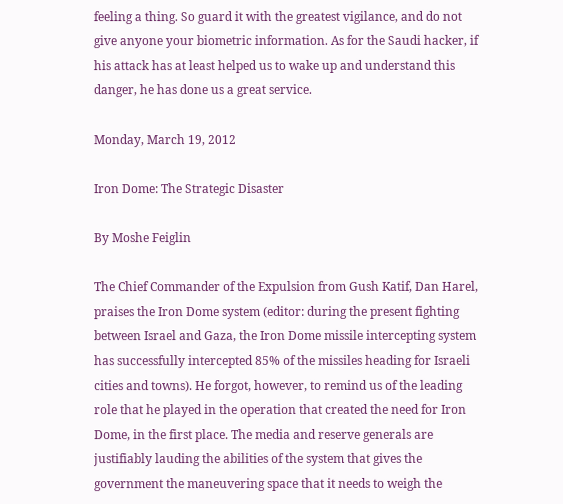feeling a thing. So guard it with the greatest vigilance, and do not give anyone your biometric information. As for the Saudi hacker, if his attack has at least helped us to wake up and understand this danger, he has done us a great service.

Monday, March 19, 2012

Iron Dome: The Strategic Disaster

By Moshe Feiglin

The Chief Commander of the Expulsion from Gush Katif, Dan Harel, praises the Iron Dome system (editor: during the present fighting between Israel and Gaza, the Iron Dome missile intercepting system has successfully intercepted 85% of the missiles heading for Israeli cities and towns). He forgot, however, to remind us of the leading role that he played in the operation that created the need for Iron Dome, in the first place. The media and reserve generals are justifiably lauding the abilities of the system that gives the government the maneuvering space that it needs to weigh the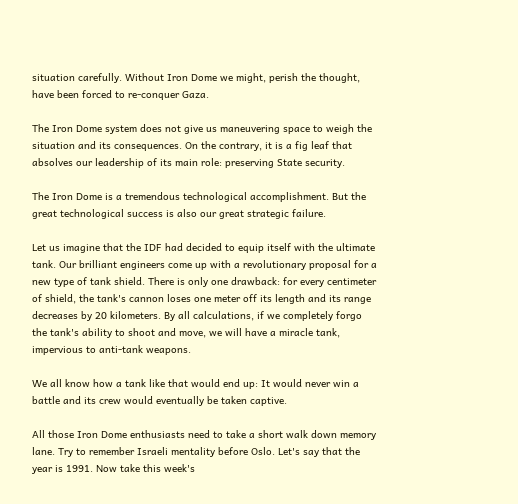situation carefully. Without Iron Dome we might, perish the thought, have been forced to re-conquer Gaza.

The Iron Dome system does not give us maneuvering space to weigh the situation and its consequences. On the contrary, it is a fig leaf that absolves our leadership of its main role: preserving State security.

The Iron Dome is a tremendous technological accomplishment. But the great technological success is also our great strategic failure.

Let us imagine that the IDF had decided to equip itself with the ultimate tank. Our brilliant engineers come up with a revolutionary proposal for a new type of tank shield. There is only one drawback: for every centimeter of shield, the tank's cannon loses one meter off its length and its range decreases by 20 kilometers. By all calculations, if we completely forgo the tank's ability to shoot and move, we will have a miracle tank, impervious to anti-tank weapons.

We all know how a tank like that would end up: It would never win a battle and its crew would eventually be taken captive.

All those Iron Dome enthusiasts need to take a short walk down memory lane. Try to remember Israeli mentality before Oslo. Let's say that the year is 1991. Now take this week's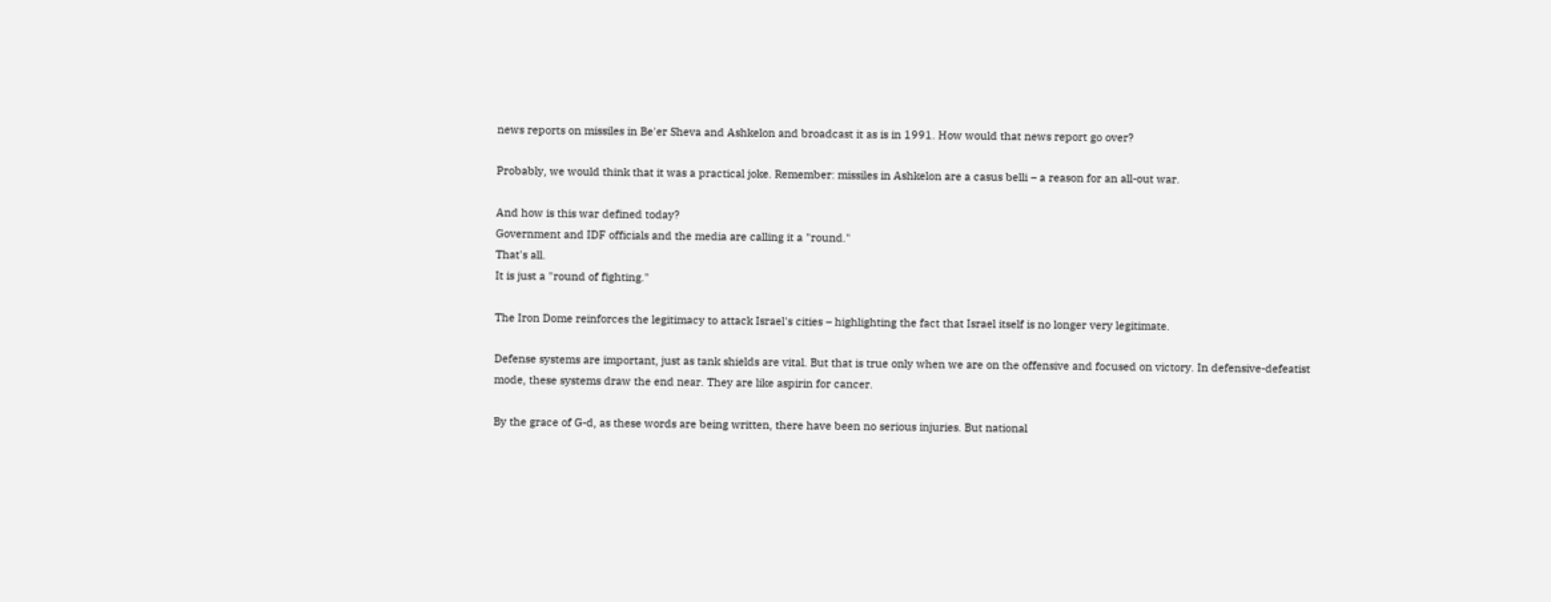news reports on missiles in Be'er Sheva and Ashkelon and broadcast it as is in 1991. How would that news report go over?

Probably, we would think that it was a practical joke. Remember: missiles in Ashkelon are a casus belli – a reason for an all-out war.

And how is this war defined today?
Government and IDF officials and the media are calling it a "round."
That's all.
It is just a "round of fighting."

The Iron Dome reinforces the legitimacy to attack Israel's cities – highlighting the fact that Israel itself is no longer very legitimate.

Defense systems are important, just as tank shields are vital. But that is true only when we are on the offensive and focused on victory. In defensive-defeatist mode, these systems draw the end near. They are like aspirin for cancer.

By the grace of G-d, as these words are being written, there have been no serious injuries. But national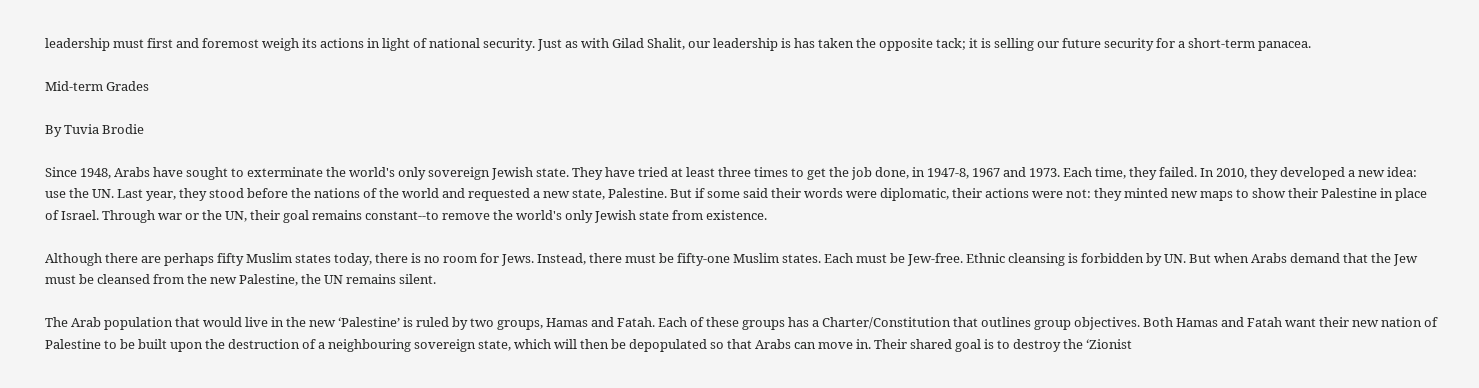leadership must first and foremost weigh its actions in light of national security. Just as with Gilad Shalit, our leadership is has taken the opposite tack; it is selling our future security for a short-term panacea.

Mid-term Grades

By Tuvia Brodie

Since 1948, Arabs have sought to exterminate the world's only sovereign Jewish state. They have tried at least three times to get the job done, in 1947-8, 1967 and 1973. Each time, they failed. In 2010, they developed a new idea: use the UN. Last year, they stood before the nations of the world and requested a new state, Palestine. But if some said their words were diplomatic, their actions were not: they minted new maps to show their Palestine in place of Israel. Through war or the UN, their goal remains constant--to remove the world's only Jewish state from existence.

Although there are perhaps fifty Muslim states today, there is no room for Jews. Instead, there must be fifty-one Muslim states. Each must be Jew-free. Ethnic cleansing is forbidden by UN. But when Arabs demand that the Jew must be cleansed from the new Palestine, the UN remains silent.

The Arab population that would live in the new ‘Palestine’ is ruled by two groups, Hamas and Fatah. Each of these groups has a Charter/Constitution that outlines group objectives. Both Hamas and Fatah want their new nation of Palestine to be built upon the destruction of a neighbouring sovereign state, which will then be depopulated so that Arabs can move in. Their shared goal is to destroy the ‘Zionist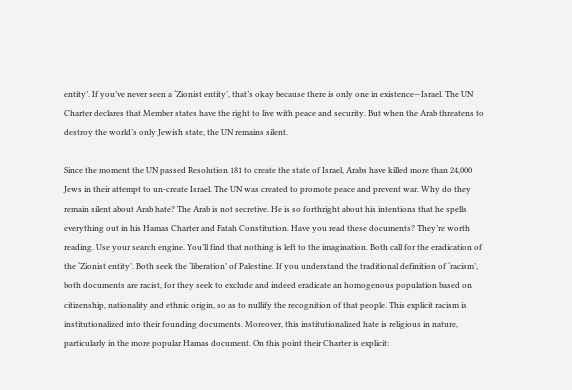entity’. If you’ve never seen a ‘Zionist entity’, that’s okay because there is only one in existence—Israel. The UN Charter declares that Member states have the right to live with peace and security. But when the Arab threatens to destroy the world’s only Jewish state, the UN remains silent.

Since the moment the UN passed Resolution 181 to create the state of Israel, Arabs have killed more than 24,000 Jews in their attempt to un-create Israel. The UN was created to promote peace and prevent war. Why do they remain silent about Arab hate? The Arab is not secretive. He is so forthright about his intentions that he spells everything out in his Hamas Charter and Fatah Constitution. Have you read these documents? They’re worth reading. Use your search engine. You’ll find that nothing is left to the imagination. Both call for the eradication of the ‘Zionist entity’. Both seek the ‘liberation’ of Palestine. If you understand the traditional definition of ‘racism’, both documents are racist, for they seek to exclude and indeed eradicate an homogenous population based on citizenship, nationality and ethnic origin, so as to nullify the recognition of that people. This explicit racism is institutionalized into their founding documents. Moreover, this institutionalized hate is religious in nature, particularly in the more popular Hamas document. On this point their Charter is explicit: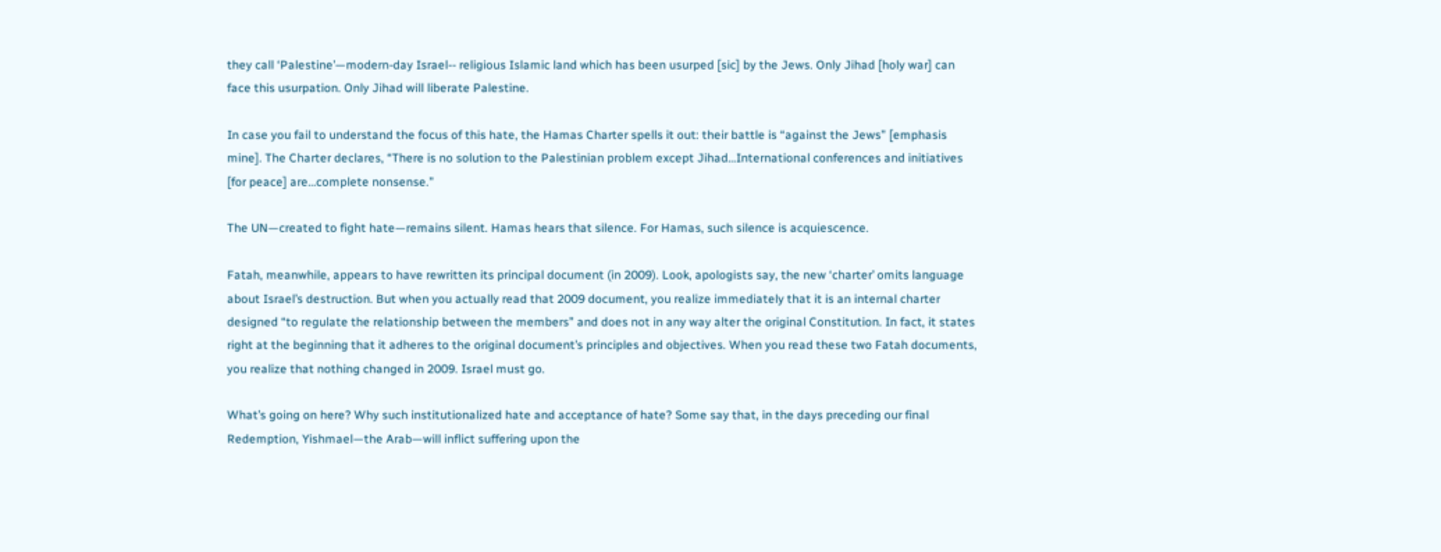they call ‘Palestine’—modern-day Israel-- religious Islamic land which has been usurped [sic] by the Jews. Only Jihad [holy war] can face this usurpation. Only Jihad will liberate Palestine.

In case you fail to understand the focus of this hate, the Hamas Charter spells it out: their battle is “against the Jews” [emphasis mine]. The Charter declares, “There is no solution to the Palestinian problem except Jihad…International conferences and initiatives [for peace] are…complete nonsense.”

The UN—created to fight hate—remains silent. Hamas hears that silence. For Hamas, such silence is acquiescence.

Fatah, meanwhile, appears to have rewritten its principal document (in 2009). Look, apologists say, the new ‘charter’ omits language about Israel’s destruction. But when you actually read that 2009 document, you realize immediately that it is an internal charter designed “to regulate the relationship between the members” and does not in any way alter the original Constitution. In fact, it states right at the beginning that it adheres to the original document’s principles and objectives. When you read these two Fatah documents, you realize that nothing changed in 2009. Israel must go.

What’s going on here? Why such institutionalized hate and acceptance of hate? Some say that, in the days preceding our final Redemption, Yishmael—the Arab—will inflict suffering upon the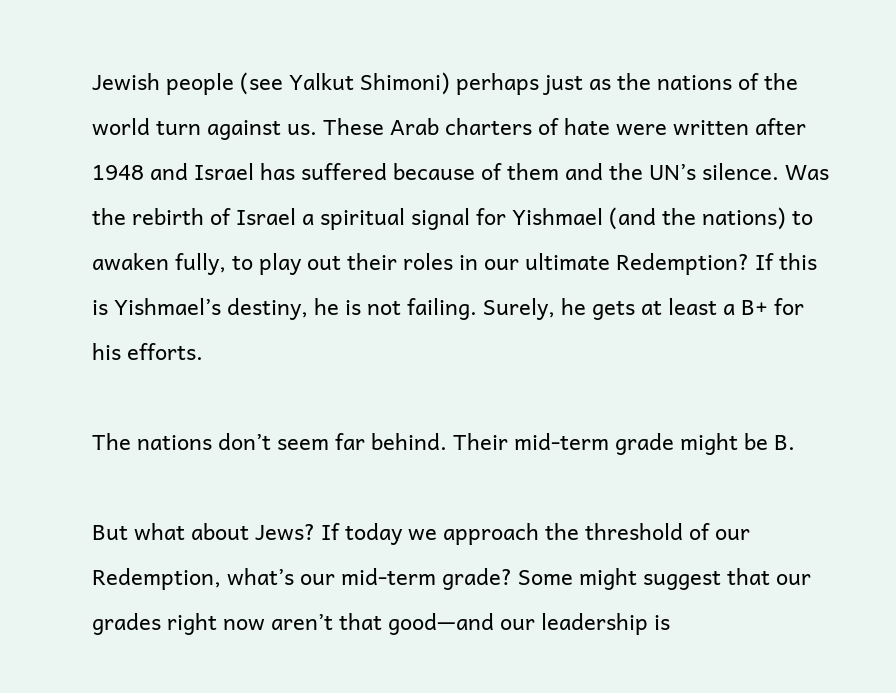Jewish people (see Yalkut Shimoni) perhaps just as the nations of the world turn against us. These Arab charters of hate were written after 1948 and Israel has suffered because of them and the UN’s silence. Was the rebirth of Israel a spiritual signal for Yishmael (and the nations) to awaken fully, to play out their roles in our ultimate Redemption? If this is Yishmael’s destiny, he is not failing. Surely, he gets at least a B+ for his efforts.

The nations don’t seem far behind. Their mid-term grade might be B.

But what about Jews? If today we approach the threshold of our Redemption, what’s our mid-term grade? Some might suggest that our grades right now aren’t that good—and our leadership is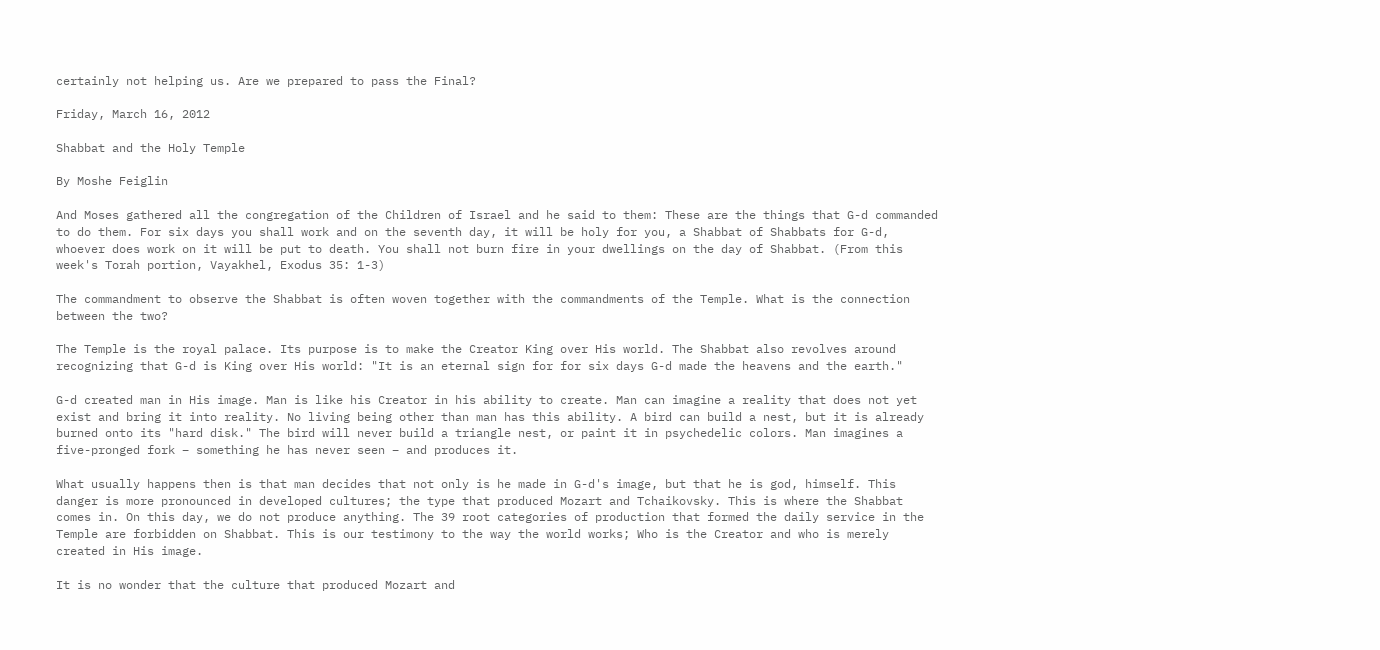certainly not helping us. Are we prepared to pass the Final?

Friday, March 16, 2012

Shabbat and the Holy Temple

By Moshe Feiglin

And Moses gathered all the congregation of the Children of Israel and he said to them: These are the things that G-d commanded to do them. For six days you shall work and on the seventh day, it will be holy for you, a Shabbat of Shabbats for G-d, whoever does work on it will be put to death. You shall not burn fire in your dwellings on the day of Shabbat. (From this week's Torah portion, Vayakhel, Exodus 35: 1-3)

The commandment to observe the Shabbat is often woven together with the commandments of the Temple. What is the connection between the two?

The Temple is the royal palace. Its purpose is to make the Creator King over His world. The Shabbat also revolves around recognizing that G-d is King over His world: "It is an eternal sign for for six days G-d made the heavens and the earth."

G-d created man in His image. Man is like his Creator in his ability to create. Man can imagine a reality that does not yet exist and bring it into reality. No living being other than man has this ability. A bird can build a nest, but it is already burned onto its "hard disk." The bird will never build a triangle nest, or paint it in psychedelic colors. Man imagines a five-pronged fork – something he has never seen – and produces it.

What usually happens then is that man decides that not only is he made in G-d's image, but that he is god, himself. This danger is more pronounced in developed cultures; the type that produced Mozart and Tchaikovsky. This is where the Shabbat comes in. On this day, we do not produce anything. The 39 root categories of production that formed the daily service in the Temple are forbidden on Shabbat. This is our testimony to the way the world works; Who is the Creator and who is merely created in His image.

It is no wonder that the culture that produced Mozart and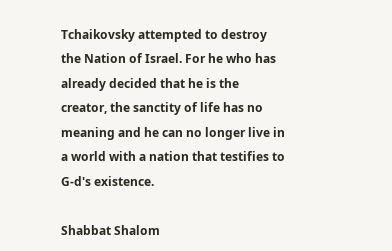Tchaikovsky attempted to destroy the Nation of Israel. For he who has already decided that he is the creator, the sanctity of life has no meaning and he can no longer live in a world with a nation that testifies to G-d's existence.

Shabbat Shalom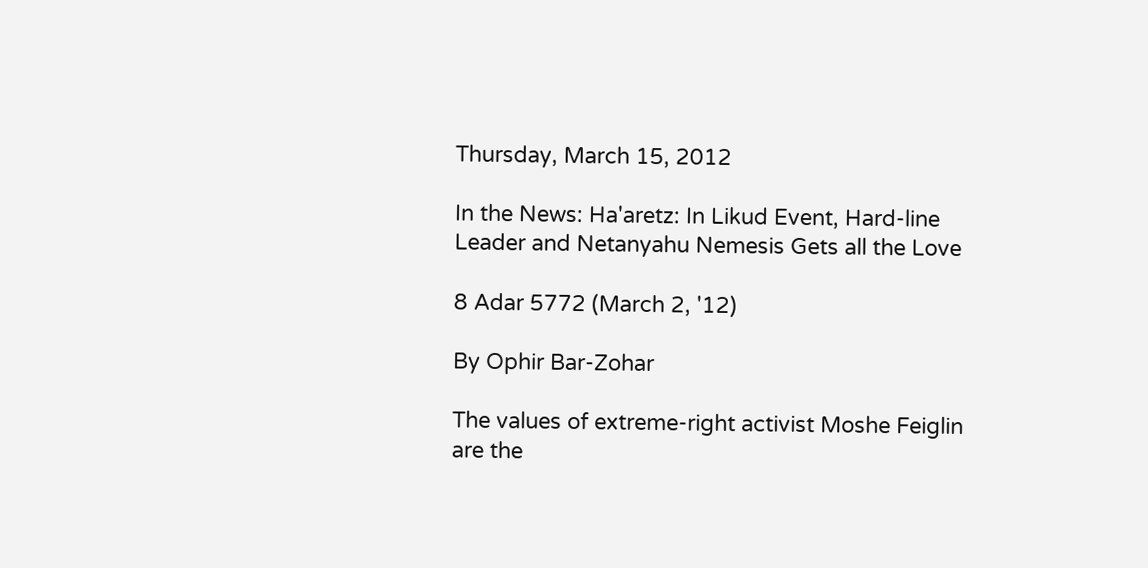Thursday, March 15, 2012

In the News: Ha'aretz: In Likud Event, Hard-line Leader and Netanyahu Nemesis Gets all the Love

8 Adar 5772 (March 2, '12)

By Ophir Bar-Zohar

The values of extreme-right activist Moshe Feiglin are the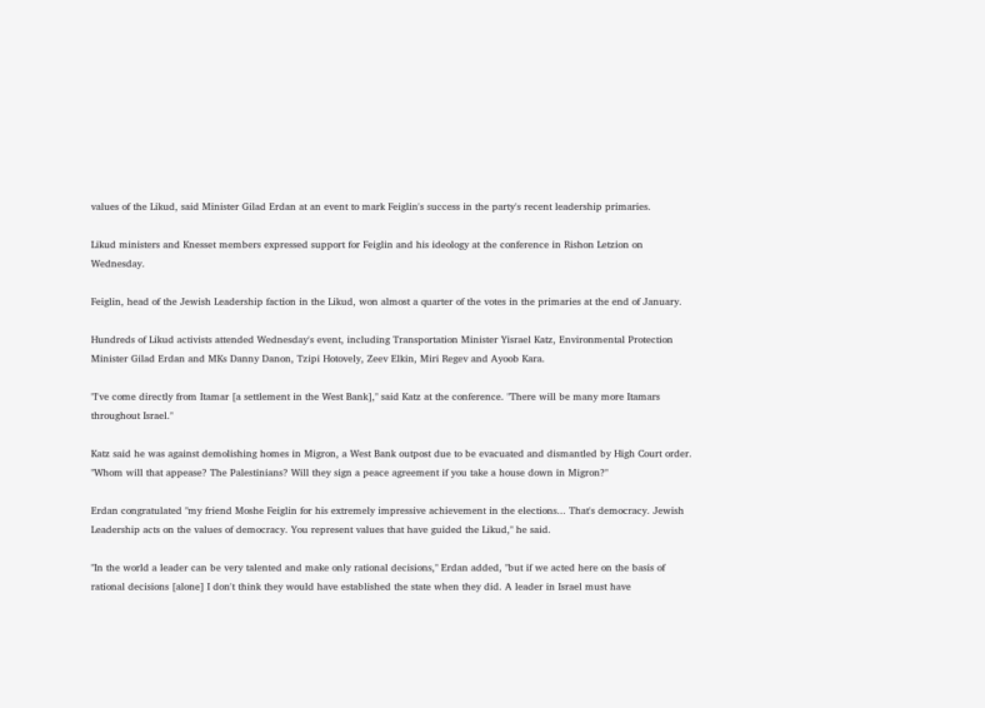values of the Likud, said Minister Gilad Erdan at an event to mark Feiglin's success in the party's recent leadership primaries.

Likud ministers and Knesset members expressed support for Feiglin and his ideology at the conference in Rishon Letzion on Wednesday.

Feiglin, head of the Jewish Leadership faction in the Likud, won almost a quarter of the votes in the primaries at the end of January.

Hundreds of Likud activists attended Wednesday's event, including Transportation Minister Yisrael Katz, Environmental Protection Minister Gilad Erdan and MKs Danny Danon, Tzipi Hotovely, Zeev Elkin, Miri Regev and Ayoob Kara.

"I've come directly from Itamar [a settlement in the West Bank]," said Katz at the conference. "There will be many more Itamars throughout Israel."

Katz said he was against demolishing homes in Migron, a West Bank outpost due to be evacuated and dismantled by High Court order. "Whom will that appease? The Palestinians? Will they sign a peace agreement if you take a house down in Migron?"

Erdan congratulated "my friend Moshe Feiglin for his extremely impressive achievement in the elections... That's democracy. Jewish Leadership acts on the values of democracy. You represent values that have guided the Likud," he said.

"In the world a leader can be very talented and make only rational decisions," Erdan added, "but if we acted here on the basis of rational decisions [alone] I don't think they would have established the state when they did. A leader in Israel must have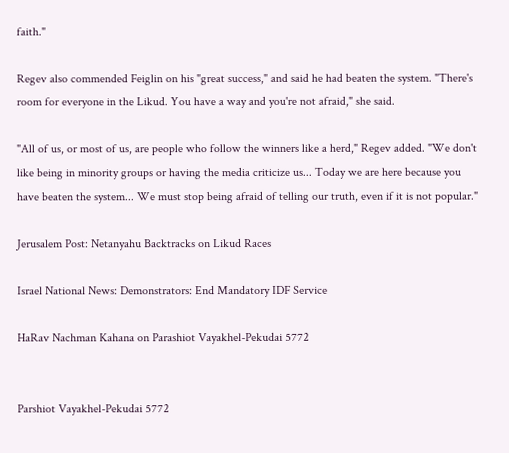faith."

Regev also commended Feiglin on his "great success," and said he had beaten the system. "There's room for everyone in the Likud. You have a way and you're not afraid," she said.

"All of us, or most of us, are people who follow the winners like a herd," Regev added. "We don't like being in minority groups or having the media criticize us... Today we are here because you have beaten the system... We must stop being afraid of telling our truth, even if it is not popular."

Jerusalem Post: Netanyahu Backtracks on Likud Races

Israel National News: Demonstrators: End Mandatory IDF Service

HaRav Nachman Kahana on Parashiot Vayakhel-Pekudai 5772


Parshiot Vayakhel-Pekudai 5772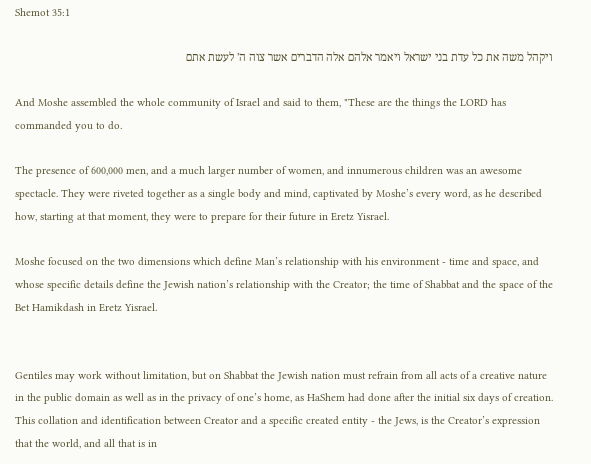Shemot 35:1

ויקהל משה את כל עדת בני ישראל ויאמר אלהם אלה הדברים אשר צוה ה' לעשת אתם

And Moshe assembled the whole community of Israel and said to them, "These are the things the LORD has commanded you to do.

The presence of 600,000 men, and a much larger number of women, and innumerous children was an awesome spectacle. They were riveted together as a single body and mind, captivated by Moshe’s every word, as he described how, starting at that moment, they were to prepare for their future in Eretz Yisrael.

Moshe focused on the two dimensions which define Man’s relationship with his environment - time and space, and whose specific details define the Jewish nation’s relationship with the Creator; the time of Shabbat and the space of the Bet Hamikdash in Eretz Yisrael.


Gentiles may work without limitation, but on Shabbat the Jewish nation must refrain from all acts of a creative nature in the public domain as well as in the privacy of one’s home, as HaShem had done after the initial six days of creation. This collation and identification between Creator and a specific created entity - the Jews, is the Creator’s expression that the world, and all that is in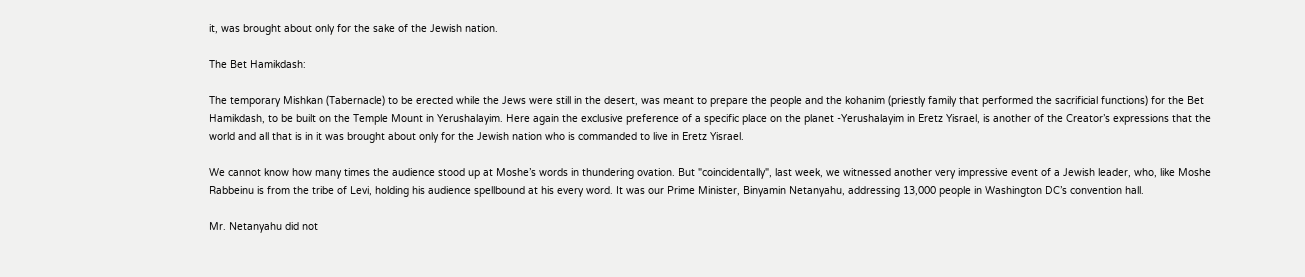it, was brought about only for the sake of the Jewish nation.

The Bet Hamikdash:

The temporary Mishkan (Tabernacle) to be erected while the Jews were still in the desert, was meant to prepare the people and the kohanim (priestly family that performed the sacrificial functions) for the Bet Hamikdash, to be built on the Temple Mount in Yerushalayim. Here again the exclusive preference of a specific place on the planet -Yerushalayim in Eretz Yisrael, is another of the Creator’s expressions that the world and all that is in it was brought about only for the Jewish nation who is commanded to live in Eretz Yisrael.

We cannot know how many times the audience stood up at Moshe’s words in thundering ovation. But "coincidentally", last week, we witnessed another very impressive event of a Jewish leader, who, like Moshe Rabbeinu is from the tribe of Levi, holding his audience spellbound at his every word. It was our Prime Minister, Binyamin Netanyahu, addressing 13,000 people in Washington DC’s convention hall.

Mr. Netanyahu did not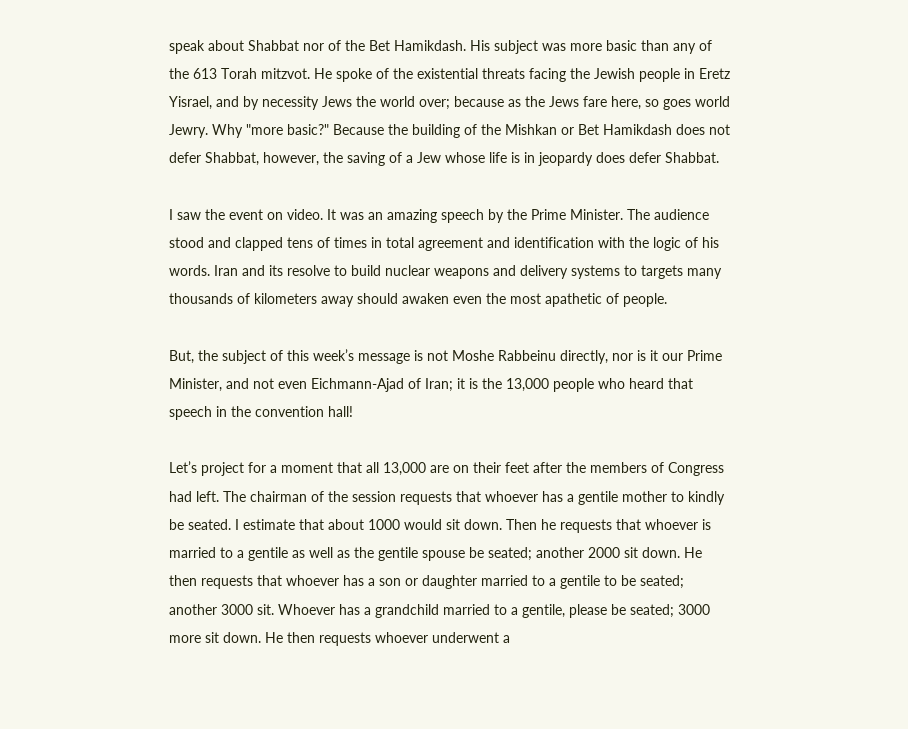speak about Shabbat nor of the Bet Hamikdash. His subject was more basic than any of the 613 Torah mitzvot. He spoke of the existential threats facing the Jewish people in Eretz Yisrael, and by necessity Jews the world over; because as the Jews fare here, so goes world Jewry. Why "more basic?" Because the building of the Mishkan or Bet Hamikdash does not defer Shabbat, however, the saving of a Jew whose life is in jeopardy does defer Shabbat.

I saw the event on video. It was an amazing speech by the Prime Minister. The audience stood and clapped tens of times in total agreement and identification with the logic of his words. Iran and its resolve to build nuclear weapons and delivery systems to targets many thousands of kilometers away should awaken even the most apathetic of people.

But, the subject of this week’s message is not Moshe Rabbeinu directly, nor is it our Prime Minister, and not even Eichmann-Ajad of Iran; it is the 13,000 people who heard that speech in the convention hall!

Let’s project for a moment that all 13,000 are on their feet after the members of Congress had left. The chairman of the session requests that whoever has a gentile mother to kindly be seated. I estimate that about 1000 would sit down. Then he requests that whoever is married to a gentile as well as the gentile spouse be seated; another 2000 sit down. He then requests that whoever has a son or daughter married to a gentile to be seated; another 3000 sit. Whoever has a grandchild married to a gentile, please be seated; 3000 more sit down. He then requests whoever underwent a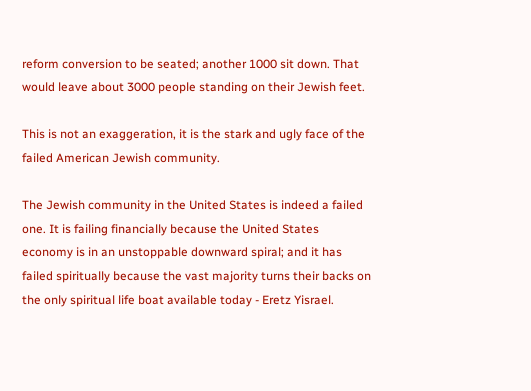reform conversion to be seated; another 1000 sit down. That would leave about 3000 people standing on their Jewish feet.

This is not an exaggeration, it is the stark and ugly face of the failed American Jewish community.

The Jewish community in the United States is indeed a failed one. It is failing financially because the United States economy is in an unstoppable downward spiral; and it has failed spiritually because the vast majority turns their backs on the only spiritual life boat available today - Eretz Yisrael.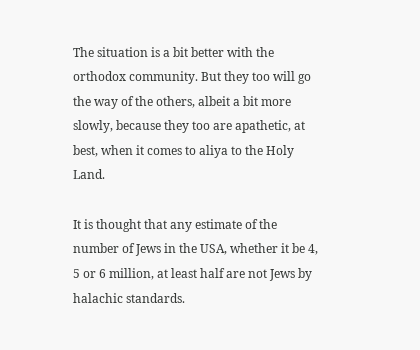The situation is a bit better with the orthodox community. But they too will go the way of the others, albeit a bit more slowly, because they too are apathetic, at best, when it comes to aliya to the Holy Land.

It is thought that any estimate of the number of Jews in the USA, whether it be 4, 5 or 6 million, at least half are not Jews by halachic standards.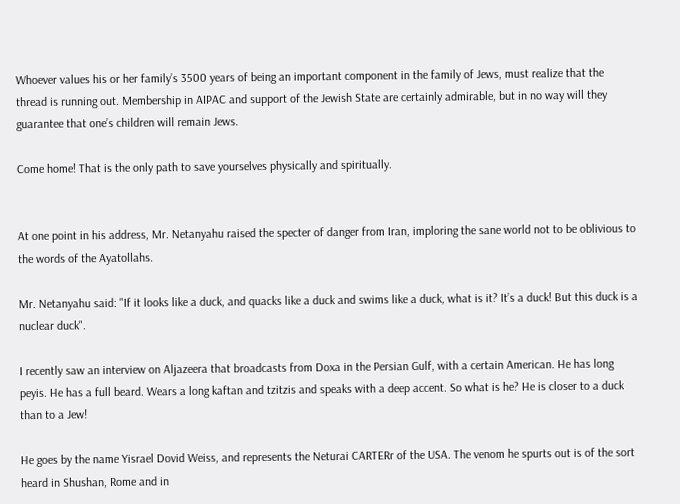Whoever values his or her family’s 3500 years of being an important component in the family of Jews, must realize that the thread is running out. Membership in AIPAC and support of the Jewish State are certainly admirable, but in no way will they guarantee that one’s children will remain Jews.

Come home! That is the only path to save yourselves physically and spiritually.


At one point in his address, Mr. Netanyahu raised the specter of danger from Iran, imploring the sane world not to be oblivious to the words of the Ayatollahs.

Mr. Netanyahu said: "If it looks like a duck, and quacks like a duck and swims like a duck, what is it? It’s a duck! But this duck is a nuclear duck".

I recently saw an interview on Aljazeera that broadcasts from Doxa in the Persian Gulf, with a certain American. He has long peyis. He has a full beard. Wears a long kaftan and tzitzis and speaks with a deep accent. So what is he? He is closer to a duck than to a Jew!

He goes by the name Yisrael Dovid Weiss, and represents the Neturai CARTERr of the USA. The venom he spurts out is of the sort heard in Shushan, Rome and in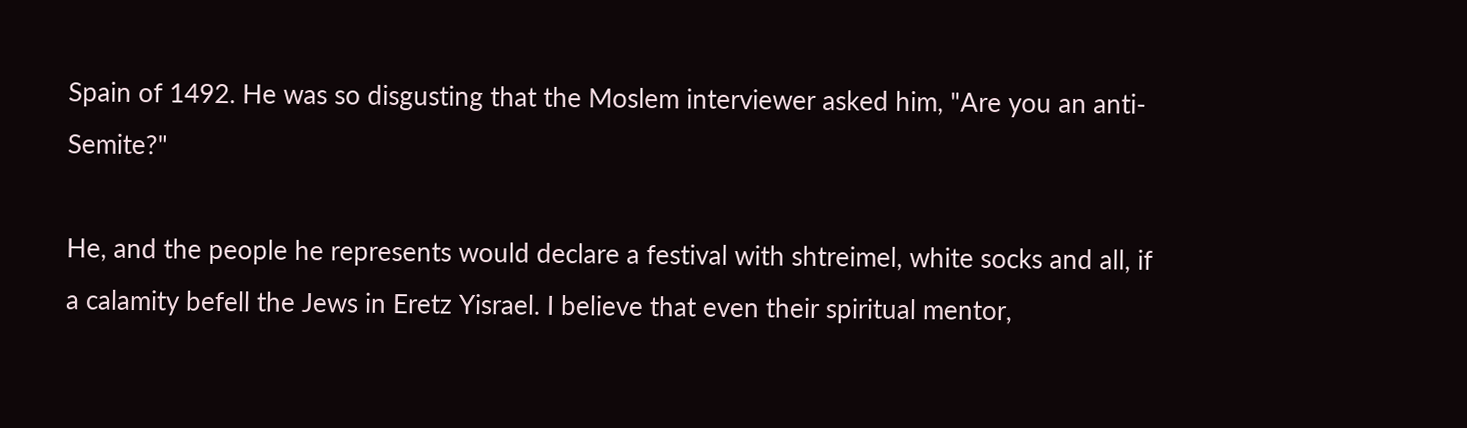Spain of 1492. He was so disgusting that the Moslem interviewer asked him, "Are you an anti-Semite?"

He, and the people he represents would declare a festival with shtreimel, white socks and all, if a calamity befell the Jews in Eretz Yisrael. I believe that even their spiritual mentor,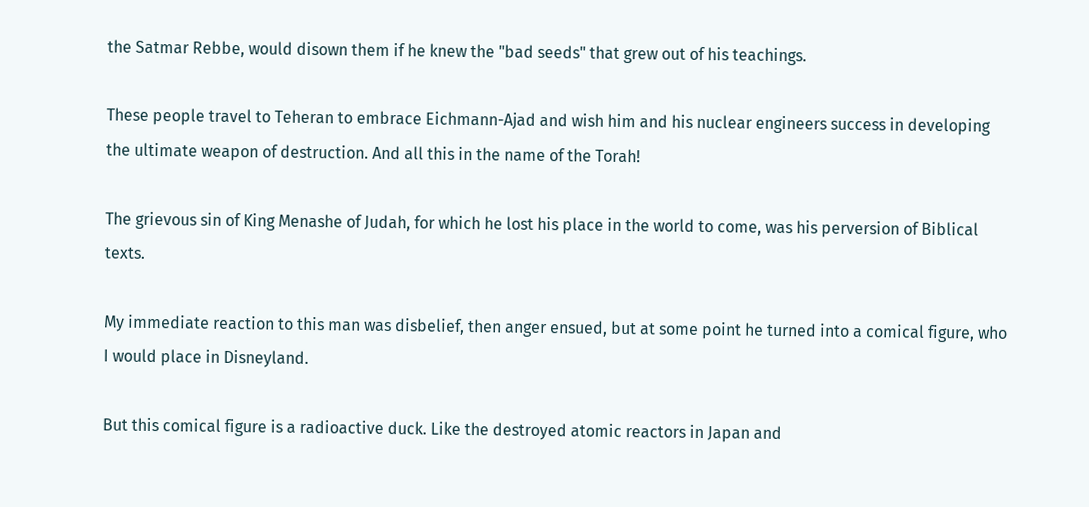the Satmar Rebbe, would disown them if he knew the "bad seeds" that grew out of his teachings.

These people travel to Teheran to embrace Eichmann-Ajad and wish him and his nuclear engineers success in developing the ultimate weapon of destruction. And all this in the name of the Torah!

The grievous sin of King Menashe of Judah, for which he lost his place in the world to come, was his perversion of Biblical texts.

My immediate reaction to this man was disbelief, then anger ensued, but at some point he turned into a comical figure, who I would place in Disneyland.

But this comical figure is a radioactive duck. Like the destroyed atomic reactors in Japan and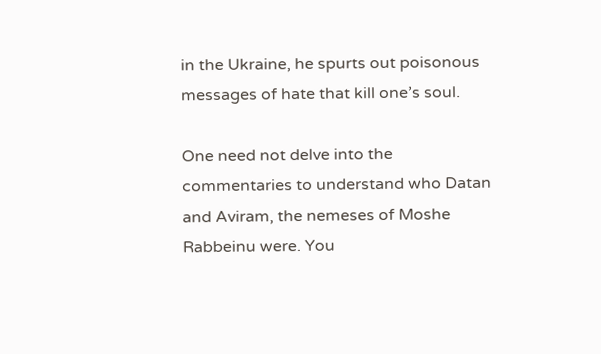in the Ukraine, he spurts out poisonous messages of hate that kill one’s soul.

One need not delve into the commentaries to understand who Datan and Aviram, the nemeses of Moshe Rabbeinu were. You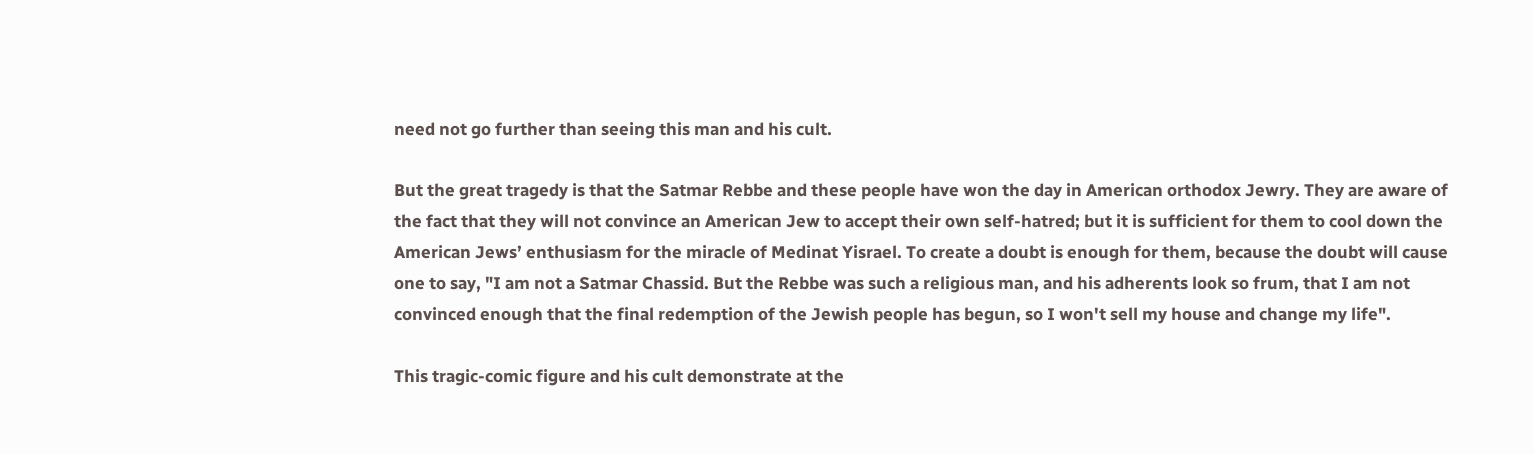need not go further than seeing this man and his cult.

But the great tragedy is that the Satmar Rebbe and these people have won the day in American orthodox Jewry. They are aware of the fact that they will not convince an American Jew to accept their own self-hatred; but it is sufficient for them to cool down the American Jews’ enthusiasm for the miracle of Medinat Yisrael. To create a doubt is enough for them, because the doubt will cause one to say, "I am not a Satmar Chassid. But the Rebbe was such a religious man, and his adherents look so frum, that I am not convinced enough that the final redemption of the Jewish people has begun, so I won't sell my house and change my life".

This tragic-comic figure and his cult demonstrate at the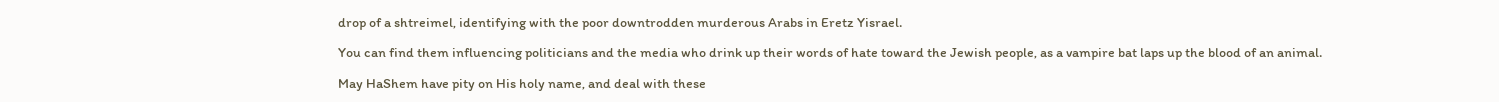drop of a shtreimel, identifying with the poor downtrodden murderous Arabs in Eretz Yisrael.

You can find them influencing politicians and the media who drink up their words of hate toward the Jewish people, as a vampire bat laps up the blood of an animal.

May HaShem have pity on His holy name, and deal with these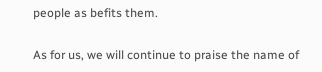people as befits them.

As for us, we will continue to praise the name of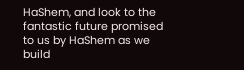HaShem, and look to the fantastic future promised to us by HaShem as we build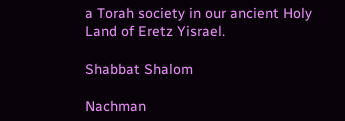a Torah society in our ancient Holy Land of Eretz Yisrael.

Shabbat Shalom

Nachman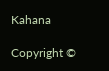Kahana

Copyright ©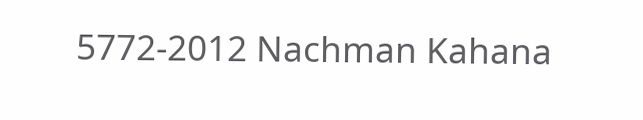5772-2012 Nachman Kahana